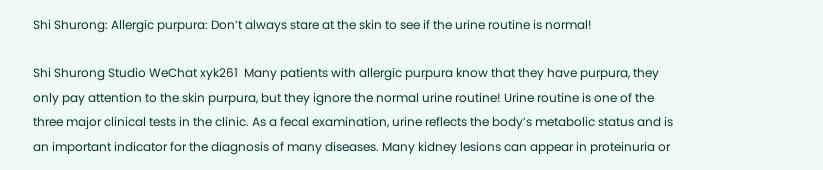Shi Shurong: Allergic purpura: Don’t always stare at the skin to see if the urine routine is normal!

Shi Shurong Studio WeChat xyk261  Many patients with allergic purpura know that they have purpura, they only pay attention to the skin purpura, but they ignore the normal urine routine! Urine routine is one of the three major clinical tests in the clinic. As a fecal examination, urine reflects the body’s metabolic status and is an important indicator for the diagnosis of many diseases. Many kidney lesions can appear in proteinuria or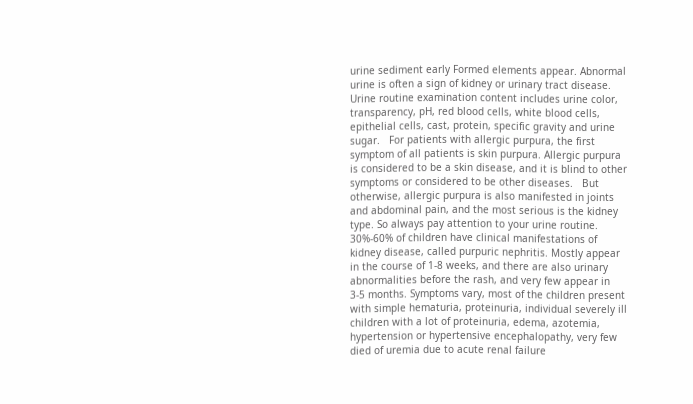urine sediment early Formed elements appear. Abnormal urine is often a sign of kidney or urinary tract disease. Urine routine examination content includes urine color, transparency, pH, red blood cells, white blood cells, epithelial cells, cast, protein, specific gravity and urine sugar.   For patients with allergic purpura, the first symptom of all patients is skin purpura. Allergic purpura is considered to be a skin disease, and it is blind to other symptoms or considered to be other diseases.   But otherwise, allergic purpura is also manifested in joints and abdominal pain, and the most serious is the kidney type. So always pay attention to your urine routine.   30%-60% of children have clinical manifestations of kidney disease, called purpuric nephritis. Mostly appear in the course of 1-8 weeks, and there are also urinary abnormalities before the rash, and very few appear in 3-5 months. Symptoms vary, most of the children present with simple hematuria, proteinuria, individual severely ill children with a lot of proteinuria, edema, azotemia, hypertension or hypertensive encephalopathy, very few died of uremia due to acute renal failure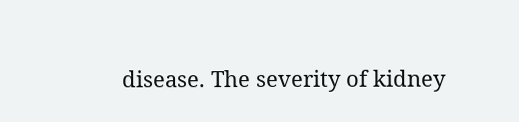disease. The severity of kidney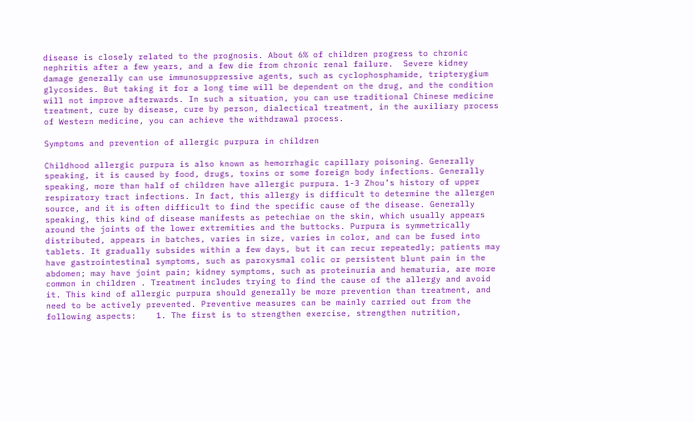disease is closely related to the prognosis. About 6% of children progress to chronic nephritis after a few years, and a few die from chronic renal failure.  Severe kidney damage generally can use immunosuppressive agents, such as cyclophosphamide, tripterygium glycosides. But taking it for a long time will be dependent on the drug, and the condition will not improve afterwards. In such a situation, you can use traditional Chinese medicine treatment, cure by disease, cure by person, dialectical treatment, in the auxiliary process of Western medicine, you can achieve the withdrawal process.

Symptoms and prevention of allergic purpura in children

Childhood allergic purpura is also known as hemorrhagic capillary poisoning. Generally speaking, it is caused by food, drugs, toxins or some foreign body infections. Generally speaking, more than half of children have allergic purpura. 1-3 Zhou’s history of upper respiratory tract infections. In fact, this allergy is difficult to determine the allergen source, and it is often difficult to find the specific cause of the disease. Generally speaking, this kind of disease manifests as petechiae on the skin, which usually appears around the joints of the lower extremities and the buttocks. Purpura is symmetrically distributed, appears in batches, varies in size, varies in color, and can be fused into tablets. It gradually subsides within a few days, but it can recur repeatedly; patients may have gastrointestinal symptoms, such as paroxysmal colic or persistent blunt pain in the abdomen; may have joint pain; kidney symptoms, such as proteinuria and hematuria, are more common in children . Treatment includes trying to find the cause of the allergy and avoid it. This kind of allergic purpura should generally be more prevention than treatment, and need to be actively prevented. Preventive measures can be mainly carried out from the following aspects:    1. The first is to strengthen exercise, strengthen nutrition,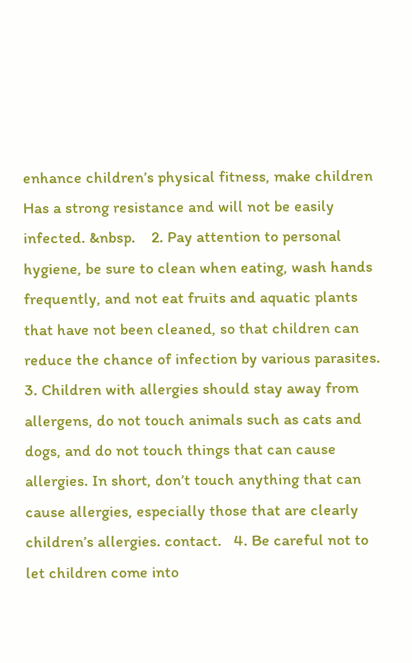enhance children’s physical fitness, make children Has a strong resistance and will not be easily infected. &nbsp.    2. Pay attention to personal hygiene, be sure to clean when eating, wash hands frequently, and not eat fruits and aquatic plants that have not been cleaned, so that children can reduce the chance of infection by various parasites. 3. Children with allergies should stay away from allergens, do not touch animals such as cats and dogs, and do not touch things that can cause allergies. In short, don’t touch anything that can cause allergies, especially those that are clearly children’s allergies. contact.   4. Be careful not to let children come into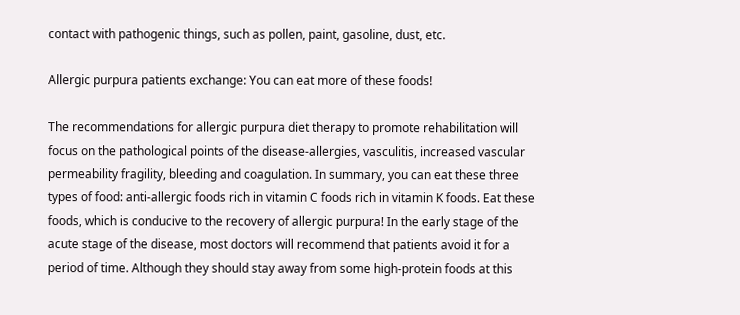contact with pathogenic things, such as pollen, paint, gasoline, dust, etc.

Allergic purpura patients exchange: You can eat more of these foods!

The recommendations for allergic purpura diet therapy to promote rehabilitation will focus on the pathological points of the disease-allergies, vasculitis, increased vascular permeability fragility, bleeding and coagulation. In summary, you can eat these three types of food: anti-allergic foods rich in vitamin C foods rich in vitamin K foods. Eat these foods, which is conducive to the recovery of allergic purpura! In the early stage of the acute stage of the disease, most doctors will recommend that patients avoid it for a period of time. Although they should stay away from some high-protein foods at this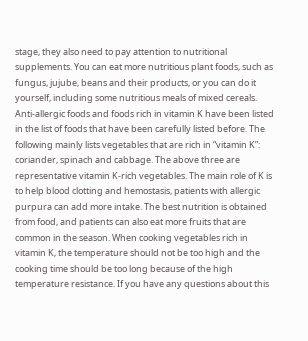stage, they also need to pay attention to nutritional supplements. You can eat more nutritious plant foods, such as fungus, jujube, beans and their products, or you can do it yourself, including some nutritious meals of mixed cereals. Anti-allergic foods and foods rich in vitamin K have been listed in the list of foods that have been carefully listed before. The following mainly lists vegetables that are rich in “vitamin K”: coriander, spinach and cabbage. The above three are representative vitamin K-rich vegetables. The main role of K is to help blood clotting and hemostasis, patients with allergic purpura can add more intake. The best nutrition is obtained from food, and patients can also eat more fruits that are common in the season. When cooking vegetables rich in vitamin K, the temperature should not be too high and the cooking time should be too long because of the high temperature resistance. If you have any questions about this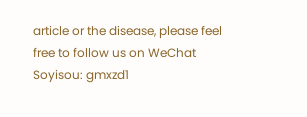article or the disease, please feel free to follow us on WeChat Soyisou: gmxzd1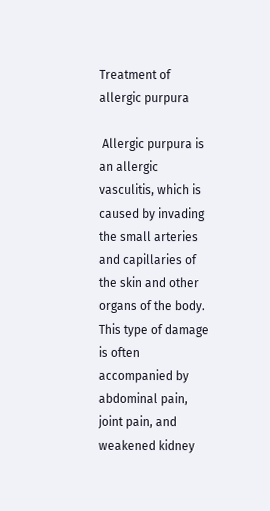Treatment of allergic purpura

 Allergic purpura is an allergic vasculitis, which is caused by invading the small arteries and capillaries of the skin and other organs of the body. This type of damage is often accompanied by abdominal pain, joint pain, and weakened kidney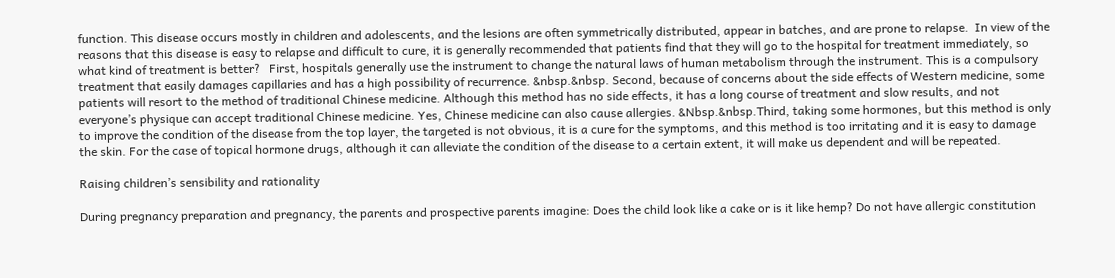function. This disease occurs mostly in children and adolescents, and the lesions are often symmetrically distributed, appear in batches, and are prone to relapse.  In view of the reasons that this disease is easy to relapse and difficult to cure, it is generally recommended that patients find that they will go to the hospital for treatment immediately, so what kind of treatment is better?   First, hospitals generally use the instrument to change the natural laws of human metabolism through the instrument. This is a compulsory treatment that easily damages capillaries and has a high possibility of recurrence. &nbsp.&nbsp. Second, because of concerns about the side effects of Western medicine, some patients will resort to the method of traditional Chinese medicine. Although this method has no side effects, it has a long course of treatment and slow results, and not everyone’s physique can accept traditional Chinese medicine. Yes, Chinese medicine can also cause allergies. &Nbsp.&nbsp.Third, taking some hormones, but this method is only to improve the condition of the disease from the top layer, the targeted is not obvious, it is a cure for the symptoms, and this method is too irritating and it is easy to damage the skin. For the case of topical hormone drugs, although it can alleviate the condition of the disease to a certain extent, it will make us dependent and will be repeated.

Raising children’s sensibility and rationality

During pregnancy preparation and pregnancy, the parents and prospective parents imagine: Does the child look like a cake or is it like hemp? Do not have allergic constitution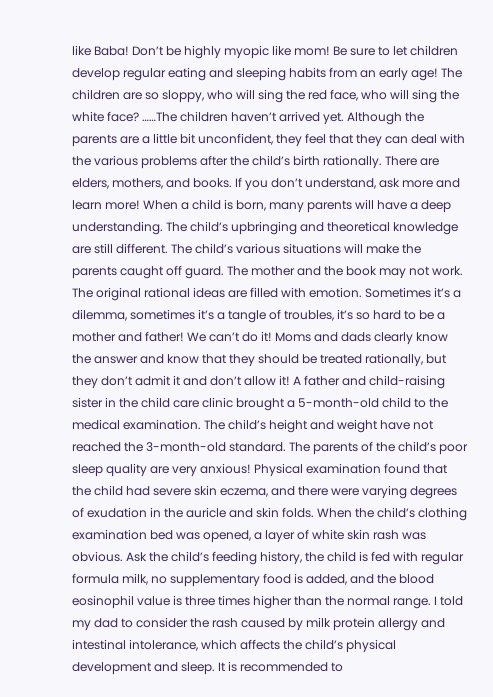like Baba! Don’t be highly myopic like mom! Be sure to let children develop regular eating and sleeping habits from an early age! The children are so sloppy, who will sing the red face, who will sing the white face? ……The children haven’t arrived yet. Although the parents are a little bit unconfident, they feel that they can deal with the various problems after the child’s birth rationally. There are elders, mothers, and books. If you don’t understand, ask more and learn more! When a child is born, many parents will have a deep understanding. The child’s upbringing and theoretical knowledge are still different. The child’s various situations will make the parents caught off guard. The mother and the book may not work. The original rational ideas are filled with emotion. Sometimes it’s a dilemma, sometimes it’s a tangle of troubles, it’s so hard to be a mother and father! We can’t do it! Moms and dads clearly know the answer and know that they should be treated rationally, but they don’t admit it and don’t allow it! A father and child-raising sister in the child care clinic brought a 5-month-old child to the medical examination. The child’s height and weight have not reached the 3-month-old standard. The parents of the child’s poor sleep quality are very anxious! Physical examination found that the child had severe skin eczema, and there were varying degrees of exudation in the auricle and skin folds. When the child’s clothing examination bed was opened, a layer of white skin rash was obvious. Ask the child’s feeding history, the child is fed with regular formula milk, no supplementary food is added, and the blood eosinophil value is three times higher than the normal range. I told my dad to consider the rash caused by milk protein allergy and intestinal intolerance, which affects the child’s physical development and sleep. It is recommended to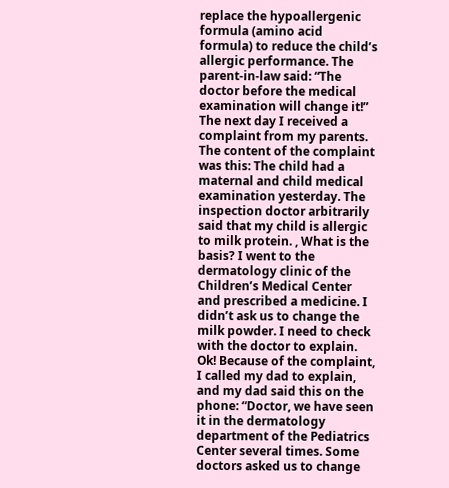replace the hypoallergenic formula (amino acid formula) to reduce the child’s allergic performance. The parent-in-law said: “The doctor before the medical examination will change it!” The next day I received a complaint from my parents. The content of the complaint was this: The child had a maternal and child medical examination yesterday. The inspection doctor arbitrarily said that my child is allergic to milk protein. , What is the basis? I went to the dermatology clinic of the Children’s Medical Center and prescribed a medicine. I didn’t ask us to change the milk powder. I need to check with the doctor to explain. Ok! Because of the complaint, I called my dad to explain, and my dad said this on the phone: “Doctor, we have seen it in the dermatology department of the Pediatrics Center several times. Some doctors asked us to change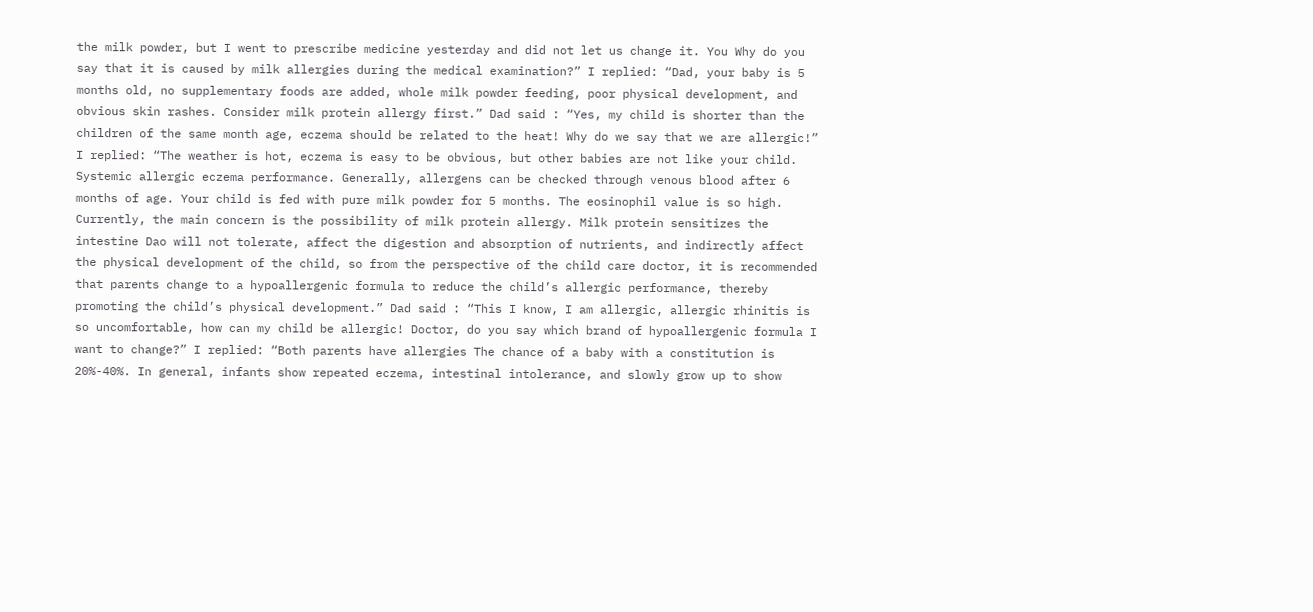the milk powder, but I went to prescribe medicine yesterday and did not let us change it. You Why do you say that it is caused by milk allergies during the medical examination?” I replied: “Dad, your baby is 5 months old, no supplementary foods are added, whole milk powder feeding, poor physical development, and obvious skin rashes. Consider milk protein allergy first.” Dad said : “Yes, my child is shorter than the children of the same month age, eczema should be related to the heat! Why do we say that we are allergic!” I replied: “The weather is hot, eczema is easy to be obvious, but other babies are not like your child. Systemic allergic eczema performance. Generally, allergens can be checked through venous blood after 6 months of age. Your child is fed with pure milk powder for 5 months. The eosinophil value is so high. Currently, the main concern is the possibility of milk protein allergy. Milk protein sensitizes the intestine Dao will not tolerate, affect the digestion and absorption of nutrients, and indirectly affect the physical development of the child, so from the perspective of the child care doctor, it is recommended that parents change to a hypoallergenic formula to reduce the child’s allergic performance, thereby promoting the child’s physical development.” Dad said : “This I know, I am allergic, allergic rhinitis is so uncomfortable, how can my child be allergic! Doctor, do you say which brand of hypoallergenic formula I want to change?” I replied: “Both parents have allergies The chance of a baby with a constitution is 20%-40%. In general, infants show repeated eczema, intestinal intolerance, and slowly grow up to show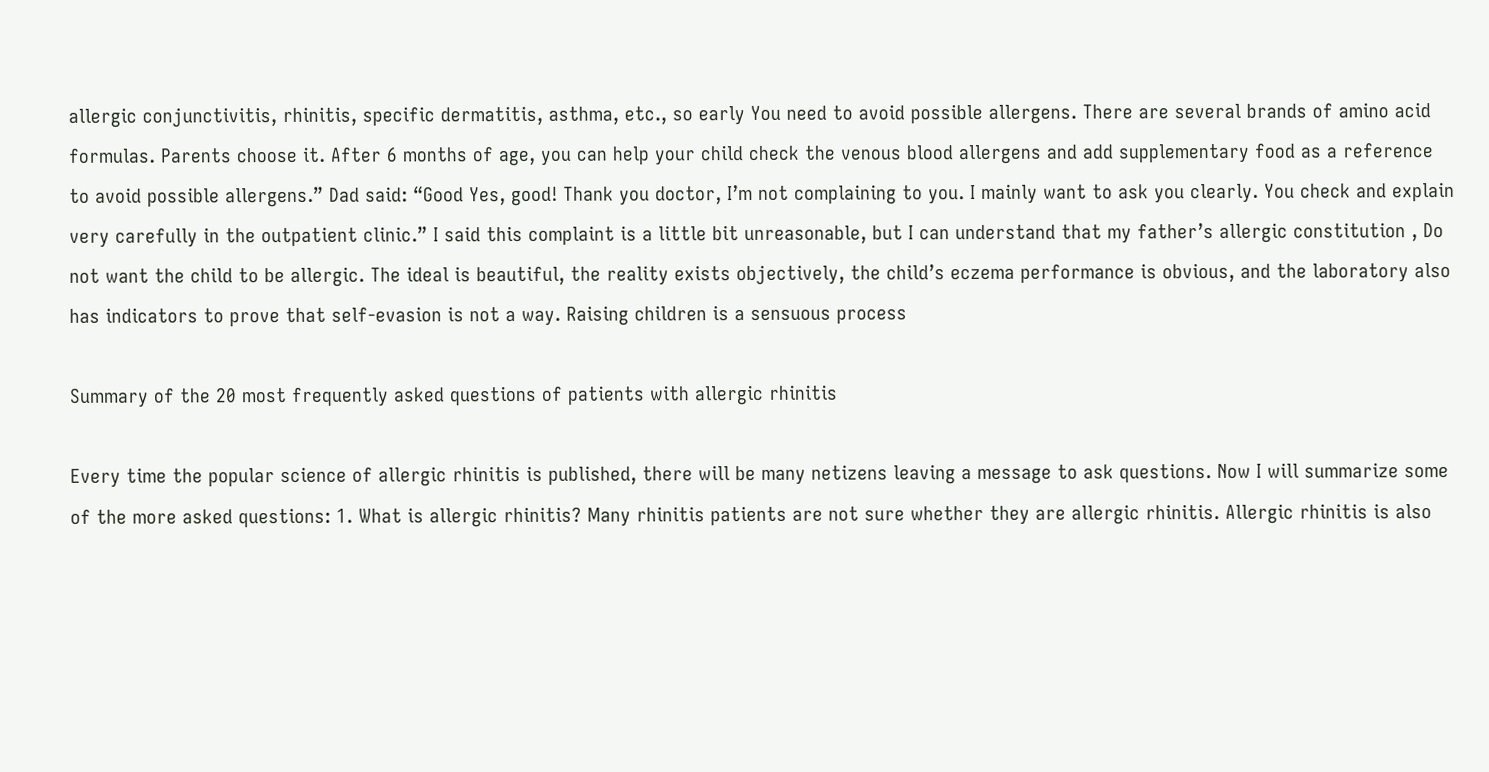allergic conjunctivitis, rhinitis, specific dermatitis, asthma, etc., so early You need to avoid possible allergens. There are several brands of amino acid formulas. Parents choose it. After 6 months of age, you can help your child check the venous blood allergens and add supplementary food as a reference to avoid possible allergens.” Dad said: “Good Yes, good! Thank you doctor, I’m not complaining to you. I mainly want to ask you clearly. You check and explain very carefully in the outpatient clinic.” I said this complaint is a little bit unreasonable, but I can understand that my father’s allergic constitution , Do not want the child to be allergic. The ideal is beautiful, the reality exists objectively, the child’s eczema performance is obvious, and the laboratory also has indicators to prove that self-evasion is not a way. Raising children is a sensuous process

Summary of the 20 most frequently asked questions of patients with allergic rhinitis

Every time the popular science of allergic rhinitis is published, there will be many netizens leaving a message to ask questions. Now I will summarize some of the more asked questions: 1. What is allergic rhinitis? Many rhinitis patients are not sure whether they are allergic rhinitis. Allergic rhinitis is also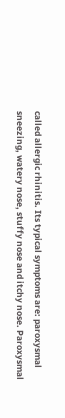called allergic rhinitis. Its typical symptoms are: paroxysmal sneezing, watery nose, stuffy nose and itchy nose. Paroxysmal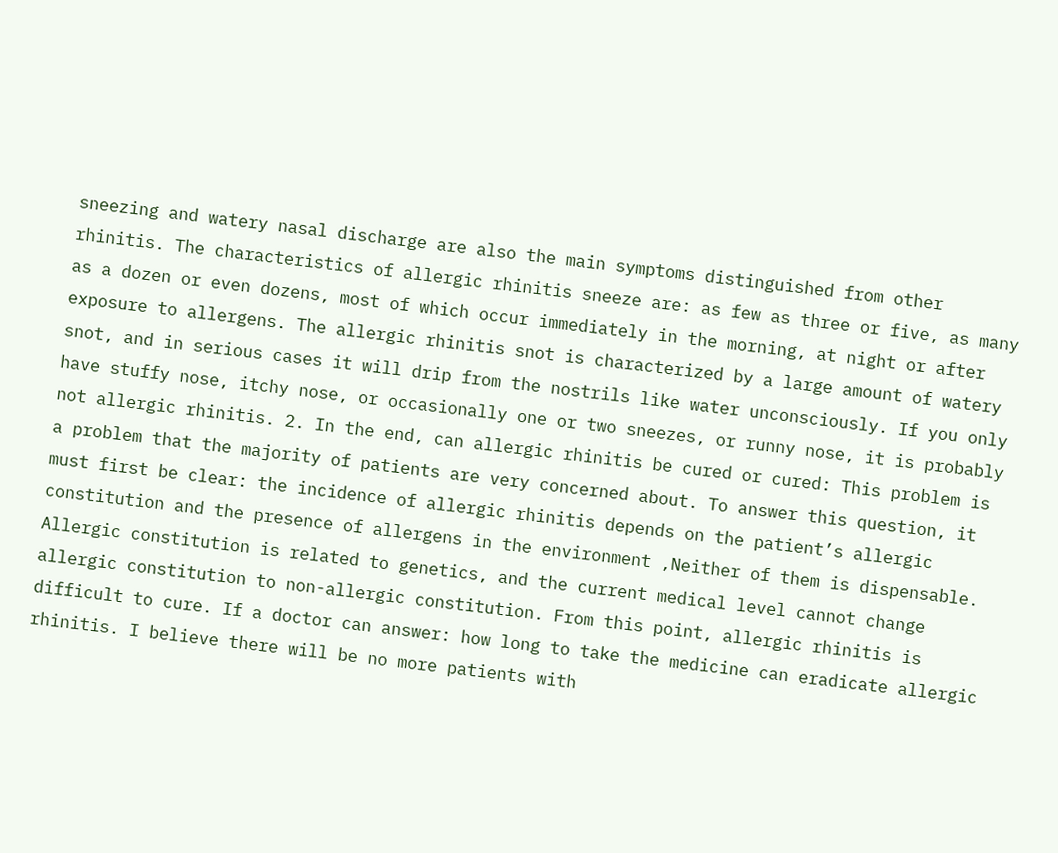sneezing and watery nasal discharge are also the main symptoms distinguished from other rhinitis. The characteristics of allergic rhinitis sneeze are: as few as three or five, as many as a dozen or even dozens, most of which occur immediately in the morning, at night or after exposure to allergens. The allergic rhinitis snot is characterized by a large amount of watery snot, and in serious cases it will drip from the nostrils like water unconsciously. If you only have stuffy nose, itchy nose, or occasionally one or two sneezes, or runny nose, it is probably not allergic rhinitis. 2. In the end, can allergic rhinitis be cured or cured: This problem is a problem that the majority of patients are very concerned about. To answer this question, it must first be clear: the incidence of allergic rhinitis depends on the patient’s allergic constitution and the presence of allergens in the environment ,Neither of them is dispensable. Allergic constitution is related to genetics, and the current medical level cannot change allergic constitution to non-allergic constitution. From this point, allergic rhinitis is difficult to cure. If a doctor can answer: how long to take the medicine can eradicate allergic rhinitis. I believe there will be no more patients with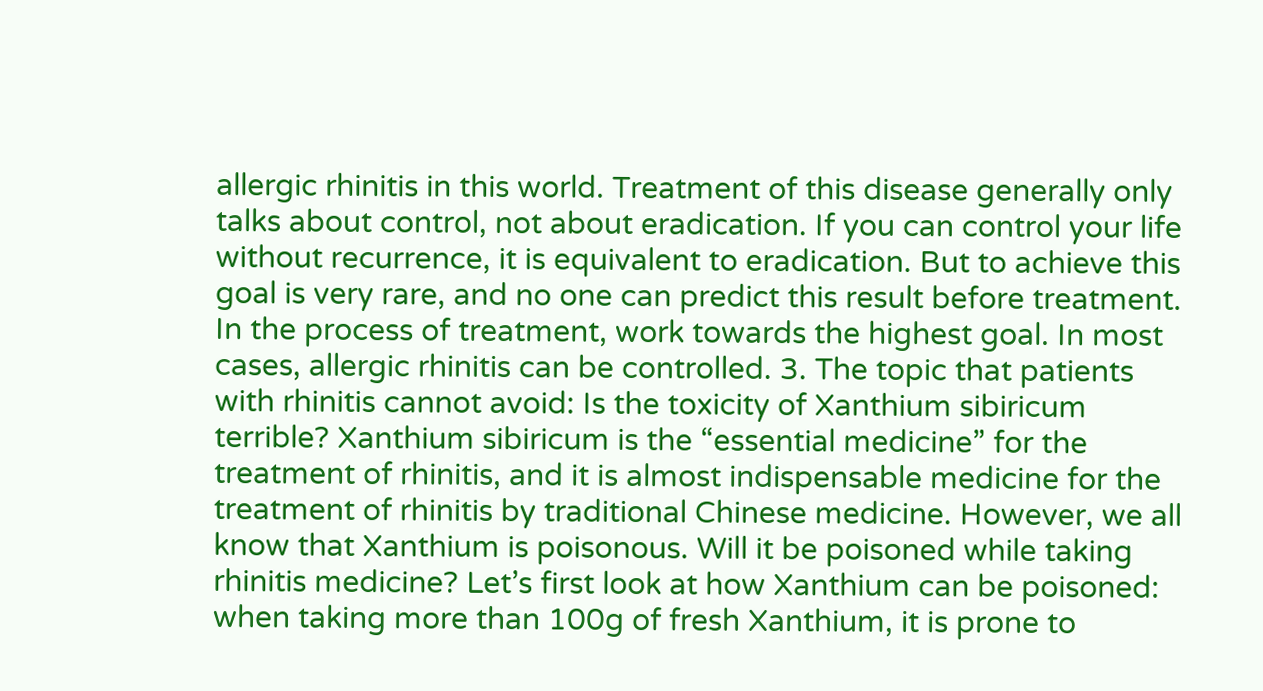allergic rhinitis in this world. Treatment of this disease generally only talks about control, not about eradication. If you can control your life without recurrence, it is equivalent to eradication. But to achieve this goal is very rare, and no one can predict this result before treatment. In the process of treatment, work towards the highest goal. In most cases, allergic rhinitis can be controlled. 3. The topic that patients with rhinitis cannot avoid: Is the toxicity of Xanthium sibiricum terrible? Xanthium sibiricum is the “essential medicine” for the treatment of rhinitis, and it is almost indispensable medicine for the treatment of rhinitis by traditional Chinese medicine. However, we all know that Xanthium is poisonous. Will it be poisoned while taking rhinitis medicine? Let’s first look at how Xanthium can be poisoned: when taking more than 100g of fresh Xanthium, it is prone to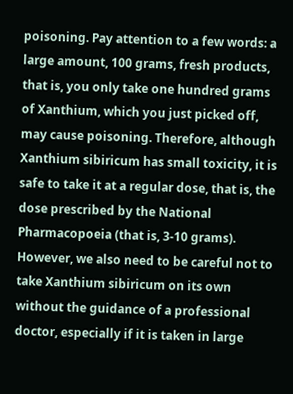poisoning. Pay attention to a few words: a large amount, 100 grams, fresh products, that is, you only take one hundred grams of Xanthium, which you just picked off, may cause poisoning. Therefore, although Xanthium sibiricum has small toxicity, it is safe to take it at a regular dose, that is, the dose prescribed by the National Pharmacopoeia (that is, 3-10 grams). However, we also need to be careful not to take Xanthium sibiricum on its own without the guidance of a professional doctor, especially if it is taken in large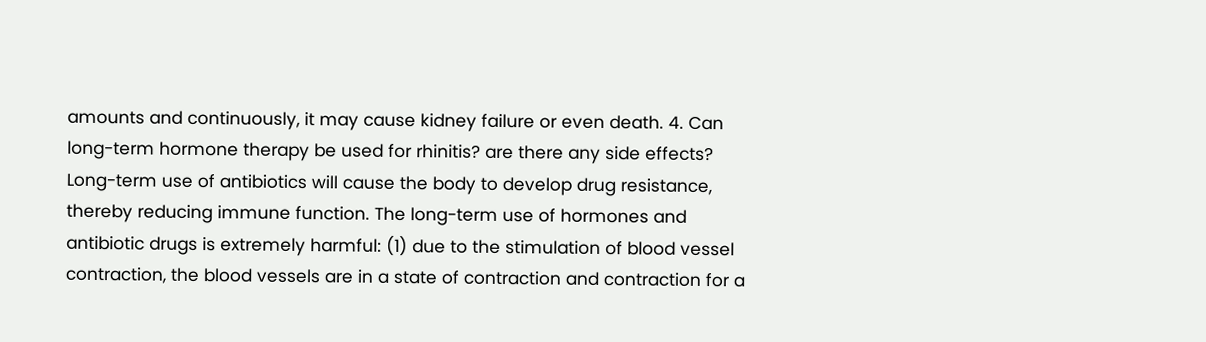amounts and continuously, it may cause kidney failure or even death. 4. Can long-term hormone therapy be used for rhinitis? are there any side effects? Long-term use of antibiotics will cause the body to develop drug resistance, thereby reducing immune function. The long-term use of hormones and antibiotic drugs is extremely harmful: (1) due to the stimulation of blood vessel contraction, the blood vessels are in a state of contraction and contraction for a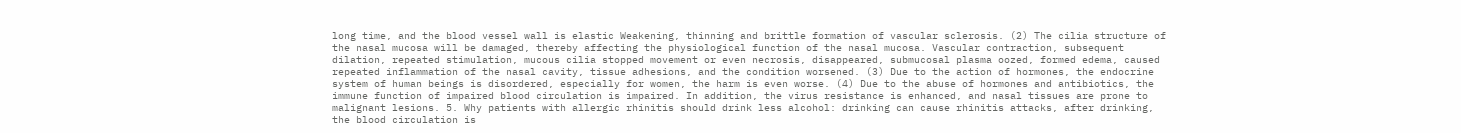long time, and the blood vessel wall is elastic Weakening, thinning and brittle formation of vascular sclerosis. (2) The cilia structure of the nasal mucosa will be damaged, thereby affecting the physiological function of the nasal mucosa. Vascular contraction, subsequent dilation, repeated stimulation, mucous cilia stopped movement or even necrosis, disappeared, submucosal plasma oozed, formed edema, caused repeated inflammation of the nasal cavity, tissue adhesions, and the condition worsened. (3) Due to the action of hormones, the endocrine system of human beings is disordered, especially for women, the harm is even worse. (4) Due to the abuse of hormones and antibiotics, the immune function of impaired blood circulation is impaired. In addition, the virus resistance is enhanced, and nasal tissues are prone to malignant lesions. 5. Why patients with allergic rhinitis should drink less alcohol: drinking can cause rhinitis attacks, after drinking, the blood circulation is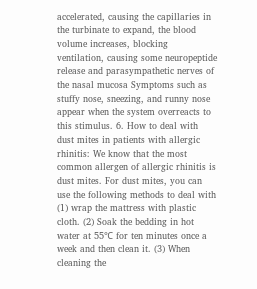accelerated, causing the capillaries in the turbinate to expand, the blood volume increases, blocking ventilation, causing some neuropeptide release and parasympathetic nerves of the nasal mucosa Symptoms such as stuffy nose, sneezing, and runny nose appear when the system overreacts to this stimulus. 6. How to deal with dust mites in patients with allergic rhinitis: We know that the most common allergen of allergic rhinitis is dust mites. For dust mites, you can use the following methods to deal with (1) wrap the mattress with plastic cloth. (2) Soak the bedding in hot water at 55℃ for ten minutes once a week and then clean it. (3) When cleaning the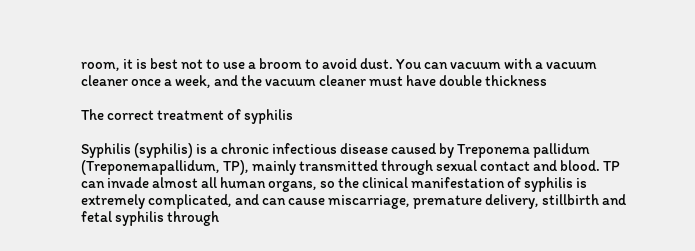room, it is best not to use a broom to avoid dust. You can vacuum with a vacuum cleaner once a week, and the vacuum cleaner must have double thickness

The correct treatment of syphilis

Syphilis (syphilis) is a chronic infectious disease caused by Treponema pallidum (Treponemapallidum, TP), mainly transmitted through sexual contact and blood. TP can invade almost all human organs, so the clinical manifestation of syphilis is extremely complicated, and can cause miscarriage, premature delivery, stillbirth and fetal syphilis through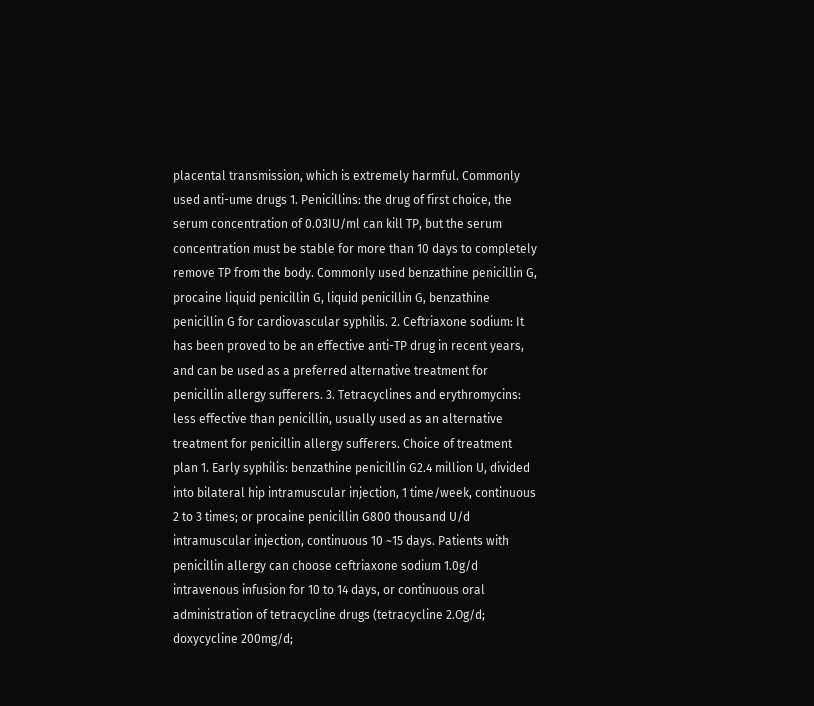placental transmission, which is extremely harmful. Commonly used anti-ume drugs 1. Penicillins: the drug of first choice, the serum concentration of 0.03IU/ml can kill TP, but the serum concentration must be stable for more than 10 days to completely remove TP from the body. Commonly used benzathine penicillin G, procaine liquid penicillin G, liquid penicillin G, benzathine penicillin G for cardiovascular syphilis. 2. Ceftriaxone sodium: It has been proved to be an effective anti-TP drug in recent years, and can be used as a preferred alternative treatment for penicillin allergy sufferers. 3. Tetracyclines and erythromycins: less effective than penicillin, usually used as an alternative treatment for penicillin allergy sufferers. Choice of treatment plan 1. Early syphilis: benzathine penicillin G2.4 million U, divided into bilateral hip intramuscular injection, 1 time/week, continuous 2 to 3 times; or procaine penicillin G800 thousand U/d intramuscular injection, continuous 10 ~15 days. Patients with penicillin allergy can choose ceftriaxone sodium 1.0g/d intravenous infusion for 10 to 14 days, or continuous oral administration of tetracycline drugs (tetracycline 2.Og/d; doxycycline 200mg/d;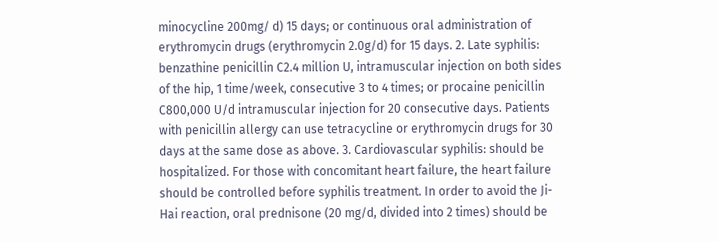minocycline 200mg/ d) 15 days; or continuous oral administration of erythromycin drugs (erythromycin 2.0g/d) for 15 days. 2. Late syphilis: benzathine penicillin C2.4 million U, intramuscular injection on both sides of the hip, 1 time/week, consecutive 3 to 4 times; or procaine penicillin C800,000 U/d intramuscular injection for 20 consecutive days. Patients with penicillin allergy can use tetracycline or erythromycin drugs for 30 days at the same dose as above. 3. Cardiovascular syphilis: should be hospitalized. For those with concomitant heart failure, the heart failure should be controlled before syphilis treatment. In order to avoid the Ji-Hai reaction, oral prednisone (20 mg/d, divided into 2 times) should be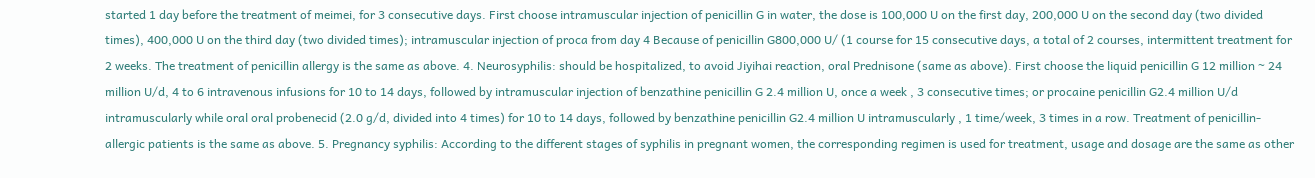started 1 day before the treatment of meimei, for 3 consecutive days. First choose intramuscular injection of penicillin G in water, the dose is 100,000 U on the first day, 200,000 U on the second day (two divided times), 400,000 U on the third day (two divided times); intramuscular injection of proca from day 4 Because of penicillin G800,000 U/ (1 course for 15 consecutive days, a total of 2 courses, intermittent treatment for 2 weeks. The treatment of penicillin allergy is the same as above. 4. Neurosyphilis: should be hospitalized, to avoid Jiyihai reaction, oral Prednisone (same as above). First choose the liquid penicillin G 12 million ~ 24 million U/d, 4 to 6 intravenous infusions for 10 to 14 days, followed by intramuscular injection of benzathine penicillin G 2.4 million U, once a week , 3 consecutive times; or procaine penicillin G2.4 million U/d intramuscularly while oral oral probenecid (2.0 g/d, divided into 4 times) for 10 to 14 days, followed by benzathine penicillin G2.4 million U intramuscularly , 1 time/week, 3 times in a row. Treatment of penicillin-allergic patients is the same as above. 5. Pregnancy syphilis: According to the different stages of syphilis in pregnant women, the corresponding regimen is used for treatment, usage and dosage are the same as other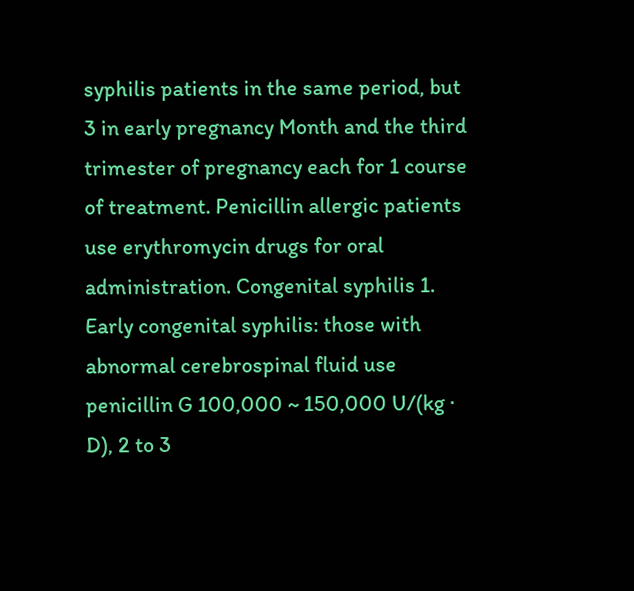syphilis patients in the same period, but 3 in early pregnancy Month and the third trimester of pregnancy each for 1 course of treatment. Penicillin allergic patients use erythromycin drugs for oral administration. Congenital syphilis 1. Early congenital syphilis: those with abnormal cerebrospinal fluid use penicillin G 100,000 ~ 150,000 U/(kg · D), 2 to 3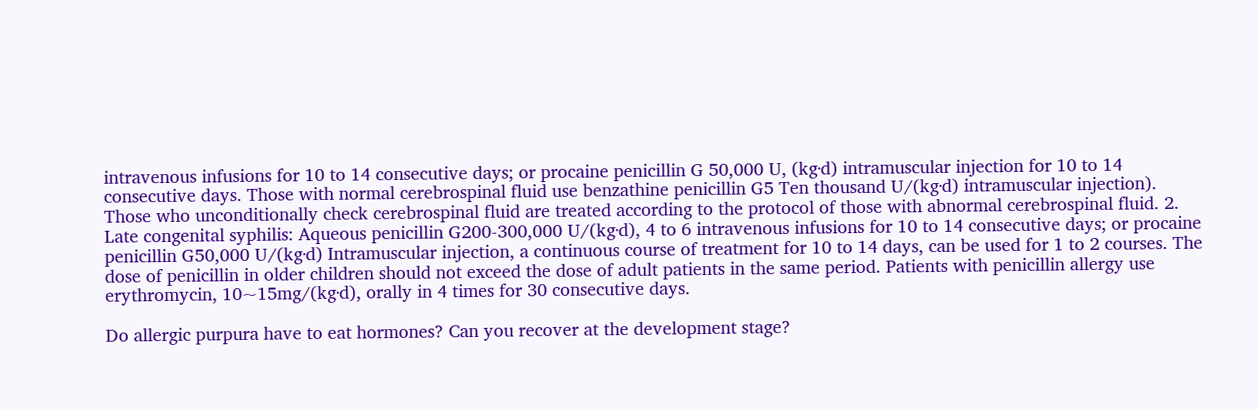intravenous infusions for 10 to 14 consecutive days; or procaine penicillin G 50,000 U, (kg·d) intramuscular injection for 10 to 14 consecutive days. Those with normal cerebrospinal fluid use benzathine penicillin G5 Ten thousand U/(kg·d) intramuscular injection). Those who unconditionally check cerebrospinal fluid are treated according to the protocol of those with abnormal cerebrospinal fluid. 2. Late congenital syphilis: Aqueous penicillin G200-300,000 U/(kg·d), 4 to 6 intravenous infusions for 10 to 14 consecutive days; or procaine penicillin G50,000 U/(kg·d) Intramuscular injection, a continuous course of treatment for 10 to 14 days, can be used for 1 to 2 courses. The dose of penicillin in older children should not exceed the dose of adult patients in the same period. Patients with penicillin allergy use erythromycin, 10~15mg/(kg·d), orally in 4 times for 30 consecutive days.

Do allergic purpura have to eat hormones? Can you recover at the development stage?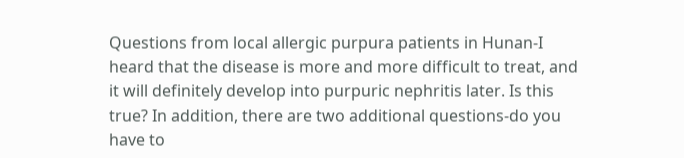Questions from local allergic purpura patients in Hunan-I heard that the disease is more and more difficult to treat, and it will definitely develop into purpuric nephritis later. Is this true? In addition, there are two additional questions-do you have to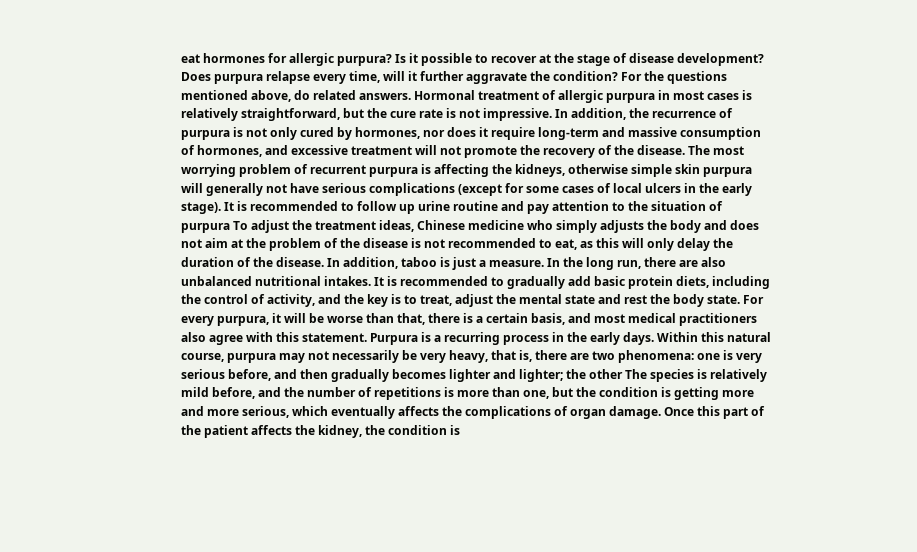eat hormones for allergic purpura? Is it possible to recover at the stage of disease development? Does purpura relapse every time, will it further aggravate the condition? For the questions mentioned above, do related answers. Hormonal treatment of allergic purpura in most cases is relatively straightforward, but the cure rate is not impressive. In addition, the recurrence of purpura is not only cured by hormones, nor does it require long-term and massive consumption of hormones, and excessive treatment will not promote the recovery of the disease. The most worrying problem of recurrent purpura is affecting the kidneys, otherwise simple skin purpura will generally not have serious complications (except for some cases of local ulcers in the early stage). It is recommended to follow up urine routine and pay attention to the situation of purpura To adjust the treatment ideas, Chinese medicine who simply adjusts the body and does not aim at the problem of the disease is not recommended to eat, as this will only delay the duration of the disease. In addition, taboo is just a measure. In the long run, there are also unbalanced nutritional intakes. It is recommended to gradually add basic protein diets, including the control of activity, and the key is to treat, adjust the mental state and rest the body state. For every purpura, it will be worse than that, there is a certain basis, and most medical practitioners also agree with this statement. Purpura is a recurring process in the early days. Within this natural course, purpura may not necessarily be very heavy, that is, there are two phenomena: one is very serious before, and then gradually becomes lighter and lighter; the other The species is relatively mild before, and the number of repetitions is more than one, but the condition is getting more and more serious, which eventually affects the complications of organ damage. Once this part of the patient affects the kidney, the condition is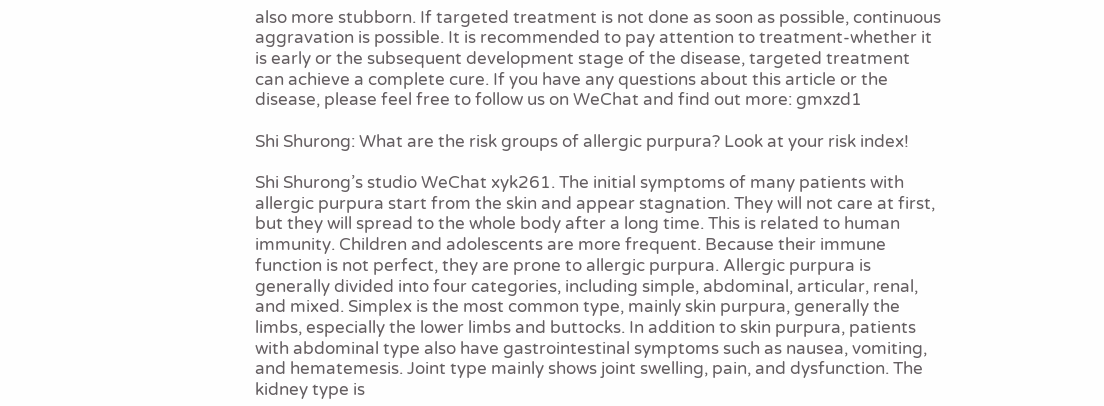also more stubborn. If targeted treatment is not done as soon as possible, continuous aggravation is possible. It is recommended to pay attention to treatment-whether it is early or the subsequent development stage of the disease, targeted treatment can achieve a complete cure. If you have any questions about this article or the disease, please feel free to follow us on WeChat and find out more: gmxzd1

Shi Shurong: What are the risk groups of allergic purpura? Look at your risk index!

Shi Shurong’s studio WeChat xyk261. The initial symptoms of many patients with allergic purpura start from the skin and appear stagnation. They will not care at first, but they will spread to the whole body after a long time. This is related to human immunity. Children and adolescents are more frequent. Because their immune function is not perfect, they are prone to allergic purpura. Allergic purpura is generally divided into four categories, including simple, abdominal, articular, renal, and mixed. Simplex is the most common type, mainly skin purpura, generally the limbs, especially the lower limbs and buttocks. In addition to skin purpura, patients with abdominal type also have gastrointestinal symptoms such as nausea, vomiting, and hematemesis. Joint type mainly shows joint swelling, pain, and dysfunction. The kidney type is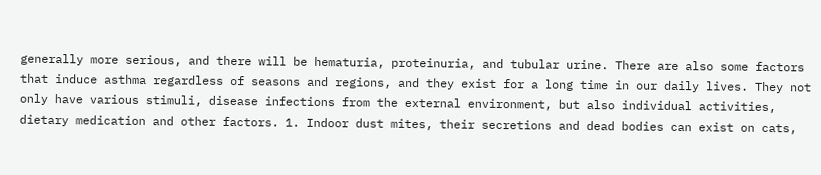generally more serious, and there will be hematuria, proteinuria, and tubular urine. There are also some factors that induce asthma regardless of seasons and regions, and they exist for a long time in our daily lives. They not only have various stimuli, disease infections from the external environment, but also individual activities, dietary medication and other factors. 1. Indoor dust mites, their secretions and dead bodies can exist on cats,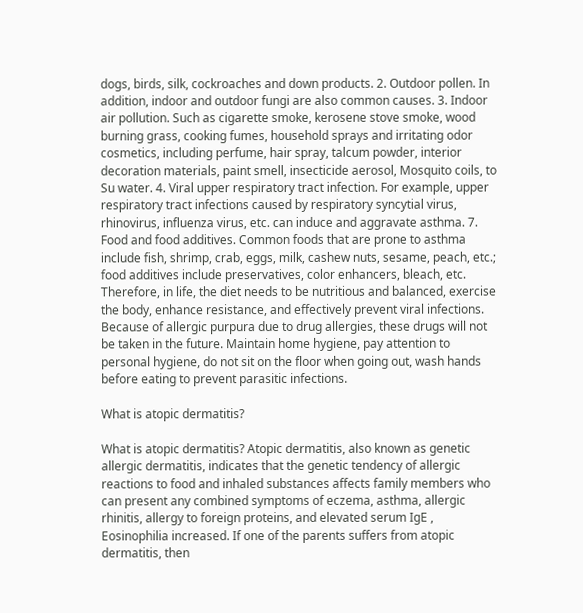dogs, birds, silk, cockroaches and down products. 2. Outdoor pollen. In addition, indoor and outdoor fungi are also common causes. 3. Indoor air pollution. Such as cigarette smoke, kerosene stove smoke, wood burning grass, cooking fumes, household sprays and irritating odor cosmetics, including perfume, hair spray, talcum powder, interior decoration materials, paint smell, insecticide aerosol, Mosquito coils, to Su water. 4. Viral upper respiratory tract infection. For example, upper respiratory tract infections caused by respiratory syncytial virus, rhinovirus, influenza virus, etc. can induce and aggravate asthma. 7. Food and food additives. Common foods that are prone to asthma include fish, shrimp, crab, eggs, milk, cashew nuts, sesame, peach, etc.; food additives include preservatives, color enhancers, bleach, etc. Therefore, in life, the diet needs to be nutritious and balanced, exercise the body, enhance resistance, and effectively prevent viral infections. Because of allergic purpura due to drug allergies, these drugs will not be taken in the future. Maintain home hygiene, pay attention to personal hygiene, do not sit on the floor when going out, wash hands before eating to prevent parasitic infections.

What is atopic dermatitis?

What is atopic dermatitis? Atopic dermatitis, also known as genetic allergic dermatitis, indicates that the genetic tendency of allergic reactions to food and inhaled substances affects family members who can present any combined symptoms of eczema, asthma, allergic rhinitis, allergy to foreign proteins, and elevated serum IgE , Eosinophilia increased. If one of the parents suffers from atopic dermatitis, then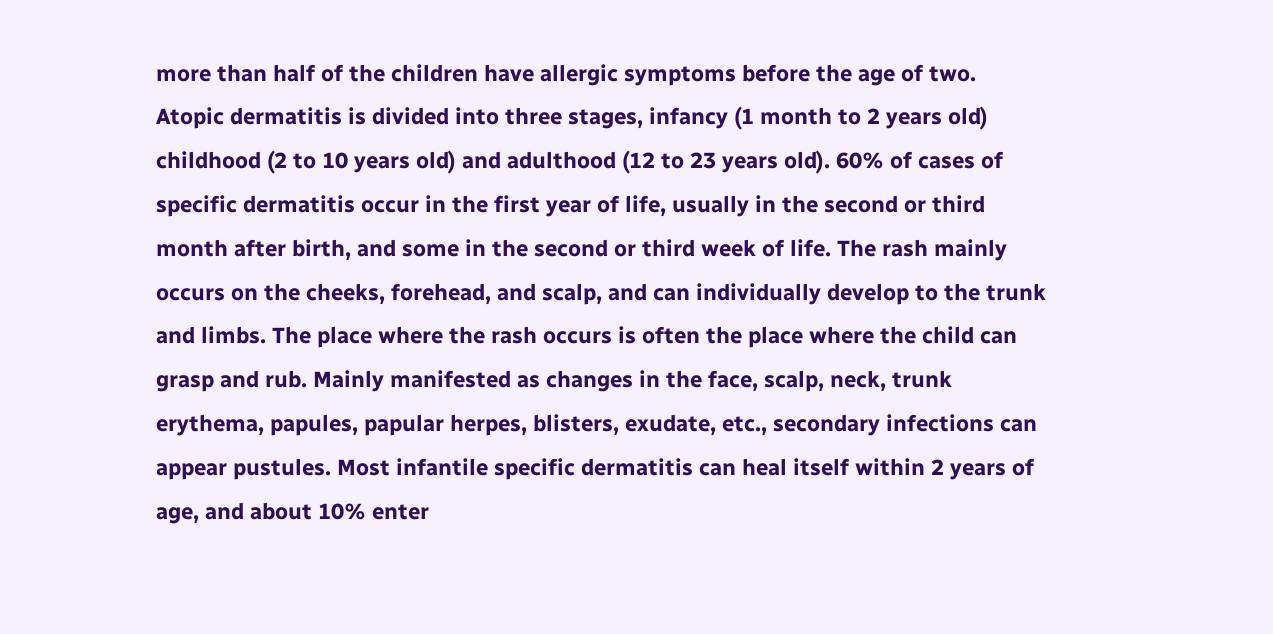more than half of the children have allergic symptoms before the age of two. Atopic dermatitis is divided into three stages, infancy (1 month to 2 years old) childhood (2 to 10 years old) and adulthood (12 to 23 years old). 60% of cases of specific dermatitis occur in the first year of life, usually in the second or third month after birth, and some in the second or third week of life. The rash mainly occurs on the cheeks, forehead, and scalp, and can individually develop to the trunk and limbs. The place where the rash occurs is often the place where the child can grasp and rub. Mainly manifested as changes in the face, scalp, neck, trunk erythema, papules, papular herpes, blisters, exudate, etc., secondary infections can appear pustules. Most infantile specific dermatitis can heal itself within 2 years of age, and about 10% enter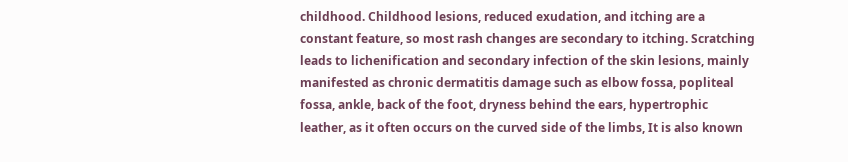childhood. Childhood lesions, reduced exudation, and itching are a constant feature, so most rash changes are secondary to itching. Scratching leads to lichenification and secondary infection of the skin lesions, mainly manifested as chronic dermatitis damage such as elbow fossa, popliteal fossa, ankle, back of the foot, dryness behind the ears, hypertrophic leather, as it often occurs on the curved side of the limbs, It is also known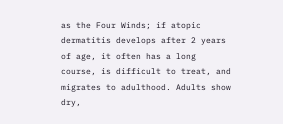as the Four Winds; if atopic dermatitis develops after 2 years of age, it often has a long course, is difficult to treat, and migrates to adulthood. Adults show dry,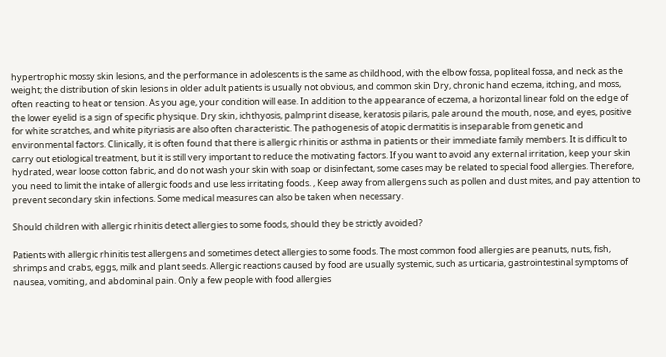hypertrophic mossy skin lesions, and the performance in adolescents is the same as childhood, with the elbow fossa, popliteal fossa, and neck as the weight; the distribution of skin lesions in older adult patients is usually not obvious, and common skin Dry, chronic hand eczema, itching, and moss, often reacting to heat or tension. As you age, your condition will ease. In addition to the appearance of eczema, a horizontal linear fold on the edge of the lower eyelid is a sign of specific physique. Dry skin, ichthyosis, palmprint disease, keratosis pilaris, pale around the mouth, nose, and eyes, positive for white scratches, and white pityriasis are also often characteristic. The pathogenesis of atopic dermatitis is inseparable from genetic and environmental factors. Clinically, it is often found that there is allergic rhinitis or asthma in patients or their immediate family members. It is difficult to carry out etiological treatment, but it is still very important to reduce the motivating factors. If you want to avoid any external irritation, keep your skin hydrated, wear loose cotton fabric, and do not wash your skin with soap or disinfectant, some cases may be related to special food allergies. Therefore, you need to limit the intake of allergic foods and use less irritating foods. , Keep away from allergens such as pollen and dust mites, and pay attention to prevent secondary skin infections. Some medical measures can also be taken when necessary.

Should children with allergic rhinitis detect allergies to some foods, should they be strictly avoided?

Patients with allergic rhinitis test allergens and sometimes detect allergies to some foods. The most common food allergies are peanuts, nuts, fish, shrimps and crabs, eggs, milk and plant seeds. Allergic reactions caused by food are usually systemic, such as urticaria, gastrointestinal symptoms of nausea, vomiting, and abdominal pain. Only a few people with food allergies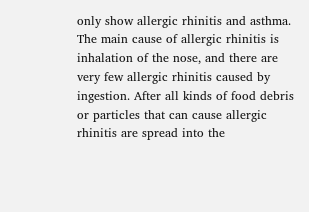only show allergic rhinitis and asthma. The main cause of allergic rhinitis is inhalation of the nose, and there are very few allergic rhinitis caused by ingestion. After all kinds of food debris or particles that can cause allergic rhinitis are spread into the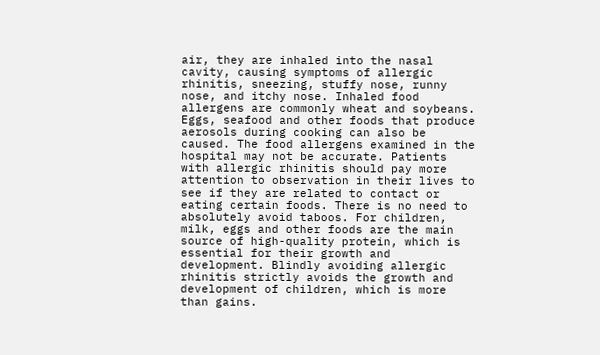air, they are inhaled into the nasal cavity, causing symptoms of allergic rhinitis, sneezing, stuffy nose, runny nose, and itchy nose. Inhaled food allergens are commonly wheat and soybeans. Eggs, seafood and other foods that produce aerosols during cooking can also be caused. The food allergens examined in the hospital may not be accurate. Patients with allergic rhinitis should pay more attention to observation in their lives to see if they are related to contact or eating certain foods. There is no need to absolutely avoid taboos. For children, milk, eggs and other foods are the main source of high-quality protein, which is essential for their growth and development. Blindly avoiding allergic rhinitis strictly avoids the growth and development of children, which is more than gains.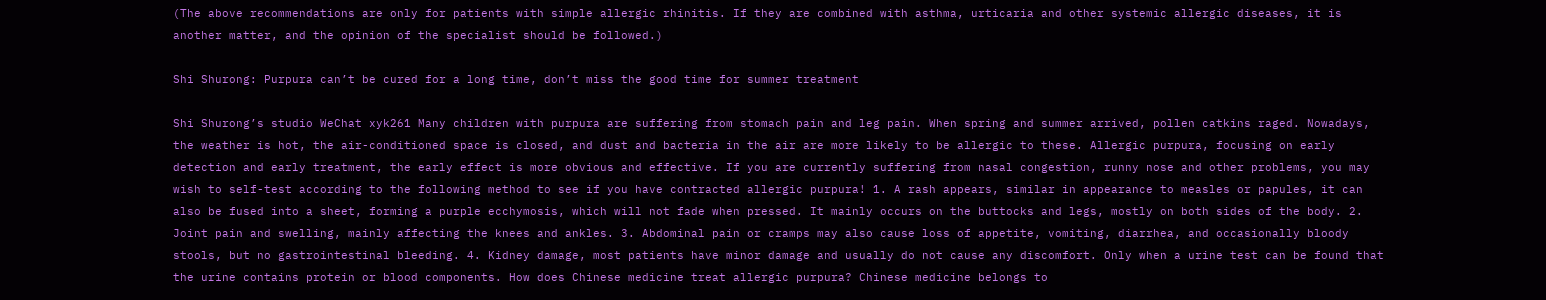(The above recommendations are only for patients with simple allergic rhinitis. If they are combined with asthma, urticaria and other systemic allergic diseases, it is another matter, and the opinion of the specialist should be followed.)

Shi Shurong: Purpura can’t be cured for a long time, don’t miss the good time for summer treatment

Shi Shurong’s studio WeChat xyk261 Many children with purpura are suffering from stomach pain and leg pain. When spring and summer arrived, pollen catkins raged. Nowadays, the weather is hot, the air-conditioned space is closed, and dust and bacteria in the air are more likely to be allergic to these. Allergic purpura, focusing on early detection and early treatment, the early effect is more obvious and effective. If you are currently suffering from nasal congestion, runny nose and other problems, you may wish to self-test according to the following method to see if you have contracted allergic purpura! 1. A rash appears, similar in appearance to measles or papules, it can also be fused into a sheet, forming a purple ecchymosis, which will not fade when pressed. It mainly occurs on the buttocks and legs, mostly on both sides of the body. 2. Joint pain and swelling, mainly affecting the knees and ankles. 3. Abdominal pain or cramps may also cause loss of appetite, vomiting, diarrhea, and occasionally bloody stools, but no gastrointestinal bleeding. 4. Kidney damage, most patients have minor damage and usually do not cause any discomfort. Only when a urine test can be found that the urine contains protein or blood components. How does Chinese medicine treat allergic purpura? Chinese medicine belongs to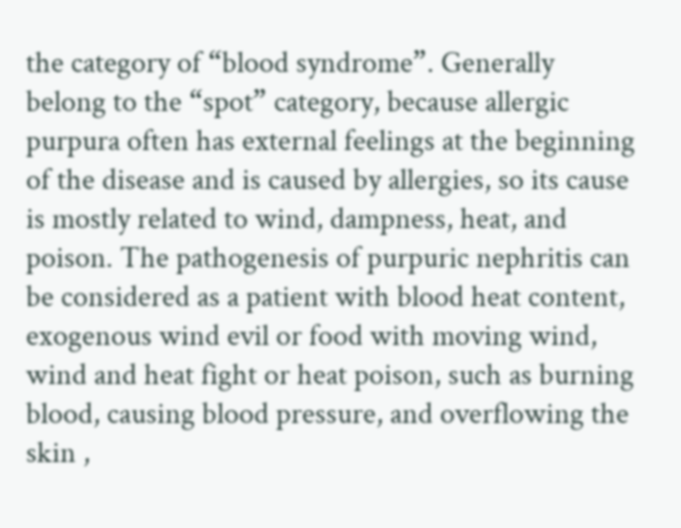the category of “blood syndrome”. Generally belong to the “spot” category, because allergic purpura often has external feelings at the beginning of the disease and is caused by allergies, so its cause is mostly related to wind, dampness, heat, and poison. The pathogenesis of purpuric nephritis can be considered as a patient with blood heat content, exogenous wind evil or food with moving wind, wind and heat fight or heat poison, such as burning blood, causing blood pressure, and overflowing the skin ,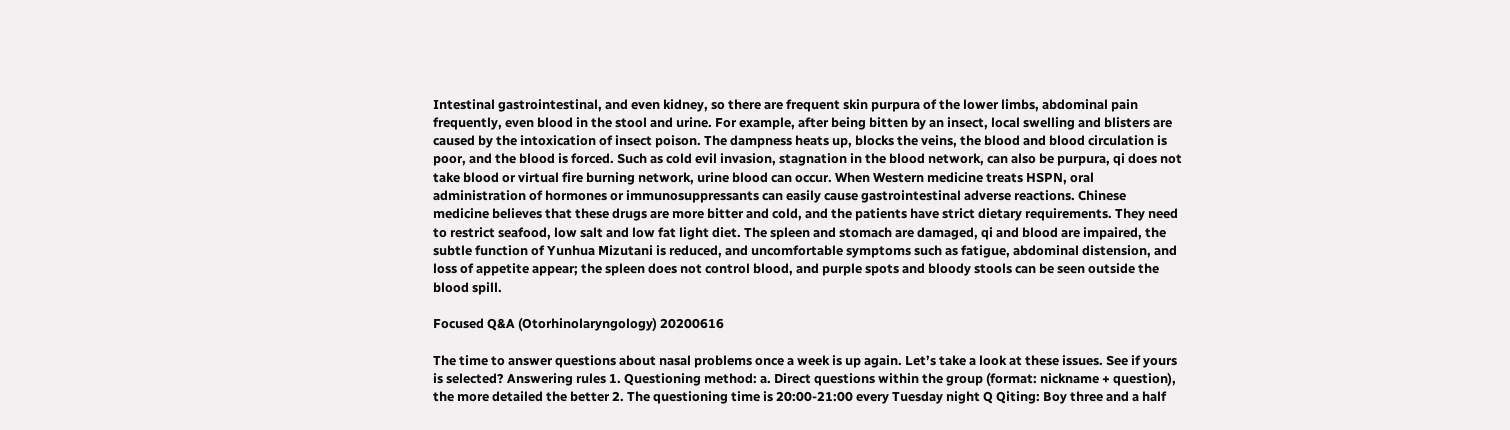Intestinal gastrointestinal, and even kidney, so there are frequent skin purpura of the lower limbs, abdominal pain frequently, even blood in the stool and urine. For example, after being bitten by an insect, local swelling and blisters are caused by the intoxication of insect poison. The dampness heats up, blocks the veins, the blood and blood circulation is poor, and the blood is forced. Such as cold evil invasion, stagnation in the blood network, can also be purpura, qi does not take blood or virtual fire burning network, urine blood can occur. When Western medicine treats HSPN, oral administration of hormones or immunosuppressants can easily cause gastrointestinal adverse reactions. Chinese medicine believes that these drugs are more bitter and cold, and the patients have strict dietary requirements. They need to restrict seafood, low salt and low fat light diet. The spleen and stomach are damaged, qi and blood are impaired, the subtle function of Yunhua Mizutani is reduced, and uncomfortable symptoms such as fatigue, abdominal distension, and loss of appetite appear; the spleen does not control blood, and purple spots and bloody stools can be seen outside the blood spill.

Focused Q&A (Otorhinolaryngology) 20200616

The time to answer questions about nasal problems once a week is up again. Let’s take a look at these issues. See if yours is selected? Answering rules 1. Questioning method: a. Direct questions within the group (format: nickname + question), the more detailed the better 2. The questioning time is 20:00-21:00 every Tuesday night Q Qiting: Boy three and a half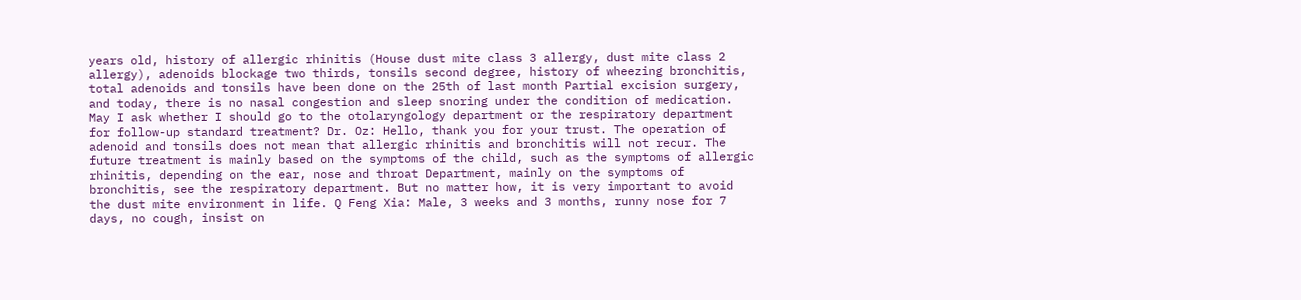years old, history of allergic rhinitis (House dust mite class 3 allergy, dust mite class 2 allergy), adenoids blockage two thirds, tonsils second degree, history of wheezing bronchitis, total adenoids and tonsils have been done on the 25th of last month Partial excision surgery, and today, there is no nasal congestion and sleep snoring under the condition of medication. May I ask whether I should go to the otolaryngology department or the respiratory department for follow-up standard treatment? Dr. Oz: Hello, thank you for your trust. The operation of adenoid and tonsils does not mean that allergic rhinitis and bronchitis will not recur. The future treatment is mainly based on the symptoms of the child, such as the symptoms of allergic rhinitis, depending on the ear, nose and throat Department, mainly on the symptoms of bronchitis, see the respiratory department. But no matter how, it is very important to avoid the dust mite environment in life. Q Feng Xia: Male, 3 weeks and 3 months, runny nose for 7 days, no cough, insist on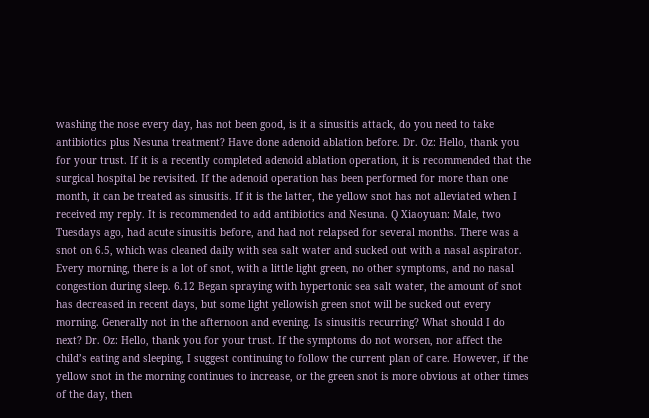washing the nose every day, has not been good, is it a sinusitis attack, do you need to take antibiotics plus Nesuna treatment? Have done adenoid ablation before. Dr. Oz: Hello, thank you for your trust. If it is a recently completed adenoid ablation operation, it is recommended that the surgical hospital be revisited. If the adenoid operation has been performed for more than one month, it can be treated as sinusitis. If it is the latter, the yellow snot has not alleviated when I received my reply. It is recommended to add antibiotics and Nesuna. Q Xiaoyuan: Male, two Tuesdays ago, had acute sinusitis before, and had not relapsed for several months. There was a snot on 6.5, which was cleaned daily with sea salt water and sucked out with a nasal aspirator. Every morning, there is a lot of snot, with a little light green, no other symptoms, and no nasal congestion during sleep. 6.12 Began spraying with hypertonic sea salt water, the amount of snot has decreased in recent days, but some light yellowish green snot will be sucked out every morning. Generally not in the afternoon and evening. Is sinusitis recurring? What should I do next? Dr. Oz: Hello, thank you for your trust. If the symptoms do not worsen, nor affect the child’s eating and sleeping, I suggest continuing to follow the current plan of care. However, if the yellow snot in the morning continues to increase, or the green snot is more obvious at other times of the day, then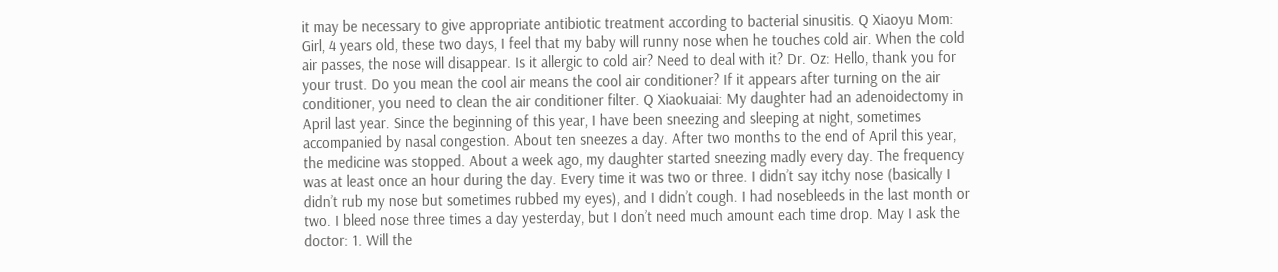it may be necessary to give appropriate antibiotic treatment according to bacterial sinusitis. Q Xiaoyu Mom: Girl, 4 years old, these two days, I feel that my baby will runny nose when he touches cold air. When the cold air passes, the nose will disappear. Is it allergic to cold air? Need to deal with it? Dr. Oz: Hello, thank you for your trust. Do you mean the cool air means the cool air conditioner? If it appears after turning on the air conditioner, you need to clean the air conditioner filter. Q Xiaokuaiai: My daughter had an adenoidectomy in April last year. Since the beginning of this year, I have been sneezing and sleeping at night, sometimes accompanied by nasal congestion. About ten sneezes a day. After two months to the end of April this year, the medicine was stopped. About a week ago, my daughter started sneezing madly every day. The frequency was at least once an hour during the day. Every time it was two or three. I didn’t say itchy nose (basically I didn’t rub my nose but sometimes rubbed my eyes), and I didn’t cough. I had nosebleeds in the last month or two. I bleed nose three times a day yesterday, but I don’t need much amount each time drop. May I ask the doctor: 1. Will the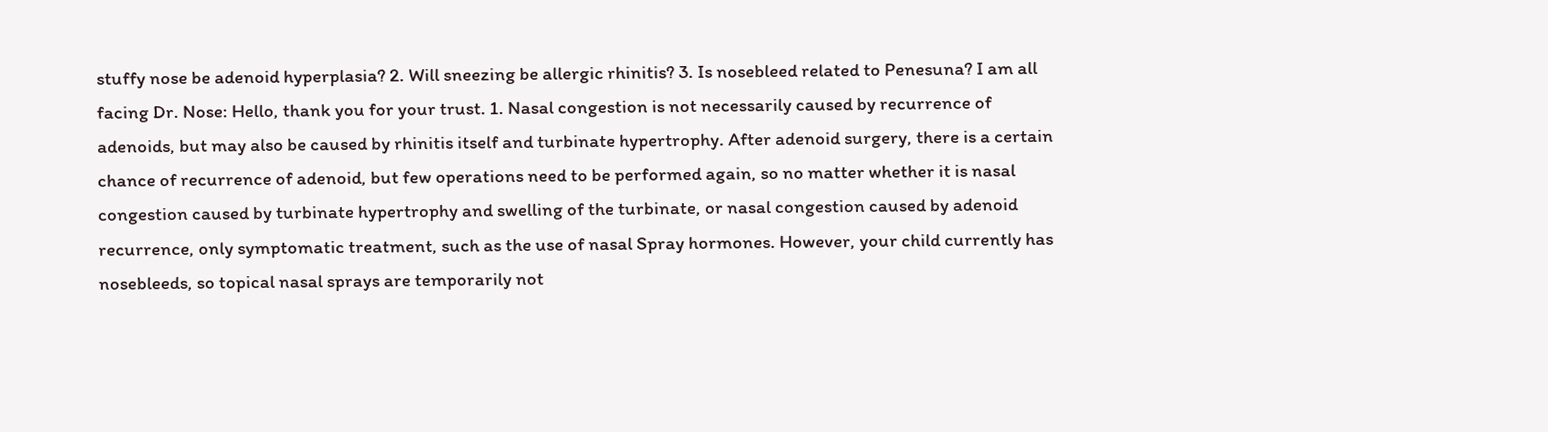stuffy nose be adenoid hyperplasia? 2. Will sneezing be allergic rhinitis? 3. Is nosebleed related to Penesuna? I am all facing Dr. Nose: Hello, thank you for your trust. 1. Nasal congestion is not necessarily caused by recurrence of adenoids, but may also be caused by rhinitis itself and turbinate hypertrophy. After adenoid surgery, there is a certain chance of recurrence of adenoid, but few operations need to be performed again, so no matter whether it is nasal congestion caused by turbinate hypertrophy and swelling of the turbinate, or nasal congestion caused by adenoid recurrence, only symptomatic treatment, such as the use of nasal Spray hormones. However, your child currently has nosebleeds, so topical nasal sprays are temporarily not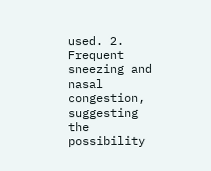used. 2. Frequent sneezing and nasal congestion, suggesting the possibility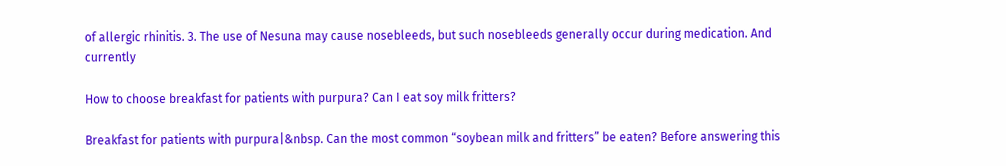of allergic rhinitis. 3. The use of Nesuna may cause nosebleeds, but such nosebleeds generally occur during medication. And currently

How to choose breakfast for patients with purpura? Can I eat soy milk fritters?

Breakfast for patients with purpura|&nbsp. Can the most common “soybean milk and fritters” be eaten? Before answering this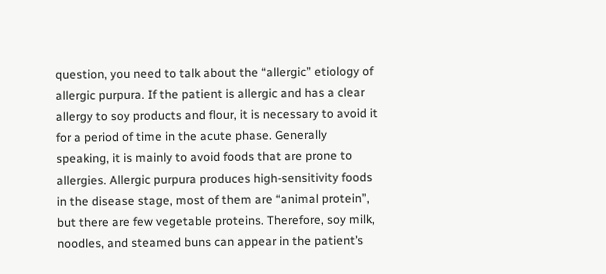question, you need to talk about the “allergic” etiology of allergic purpura. If the patient is allergic and has a clear allergy to soy products and flour, it is necessary to avoid it for a period of time in the acute phase. Generally speaking, it is mainly to avoid foods that are prone to allergies. Allergic purpura produces high-sensitivity foods in the disease stage, most of them are “animal protein”, but there are few vegetable proteins. Therefore, soy milk, noodles, and steamed buns can appear in the patient’s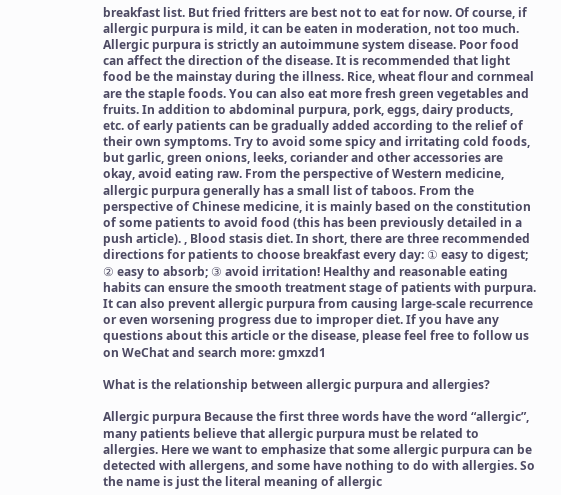breakfast list. But fried fritters are best not to eat for now. Of course, if allergic purpura is mild, it can be eaten in moderation, not too much. Allergic purpura is strictly an autoimmune system disease. Poor food can affect the direction of the disease. It is recommended that light food be the mainstay during the illness. Rice, wheat flour and cornmeal are the staple foods. You can also eat more fresh green vegetables and fruits. In addition to abdominal purpura, pork, eggs, dairy products, etc. of early patients can be gradually added according to the relief of their own symptoms. Try to avoid some spicy and irritating cold foods, but garlic, green onions, leeks, coriander and other accessories are okay, avoid eating raw. From the perspective of Western medicine, allergic purpura generally has a small list of taboos. From the perspective of Chinese medicine, it is mainly based on the constitution of some patients to avoid food (this has been previously detailed in a push article). , Blood stasis diet. In short, there are three recommended directions for patients to choose breakfast every day: ① easy to digest; ② easy to absorb; ③ avoid irritation! Healthy and reasonable eating habits can ensure the smooth treatment stage of patients with purpura. It can also prevent allergic purpura from causing large-scale recurrence or even worsening progress due to improper diet. If you have any questions about this article or the disease, please feel free to follow us on WeChat and search more: gmxzd1

What is the relationship between allergic purpura and allergies?

Allergic purpura Because the first three words have the word “allergic”, many patients believe that allergic purpura must be related to allergies. Here we want to emphasize that some allergic purpura can be detected with allergens, and some have nothing to do with allergies. So the name is just the literal meaning of allergic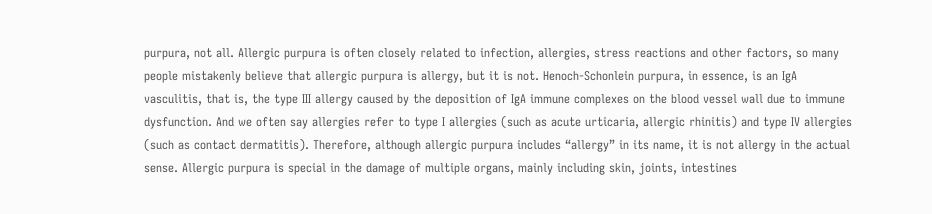purpura, not all. Allergic purpura is often closely related to infection, allergies, stress reactions and other factors, so many people mistakenly believe that allergic purpura is allergy, but it is not. Henoch-Schonlein purpura, in essence, is an IgA vasculitis, that is, the type III allergy caused by the deposition of IgA immune complexes on the blood vessel wall due to immune dysfunction. And we often say allergies refer to type I allergies (such as acute urticaria, allergic rhinitis) and type IV allergies (such as contact dermatitis). Therefore, although allergic purpura includes “allergy” in its name, it is not allergy in the actual sense. Allergic purpura is special in the damage of multiple organs, mainly including skin, joints, intestines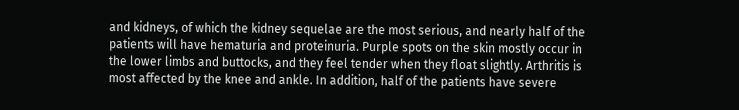and kidneys, of which the kidney sequelae are the most serious, and nearly half of the patients will have hematuria and proteinuria. Purple spots on the skin mostly occur in the lower limbs and buttocks, and they feel tender when they float slightly. Arthritis is most affected by the knee and ankle. In addition, half of the patients have severe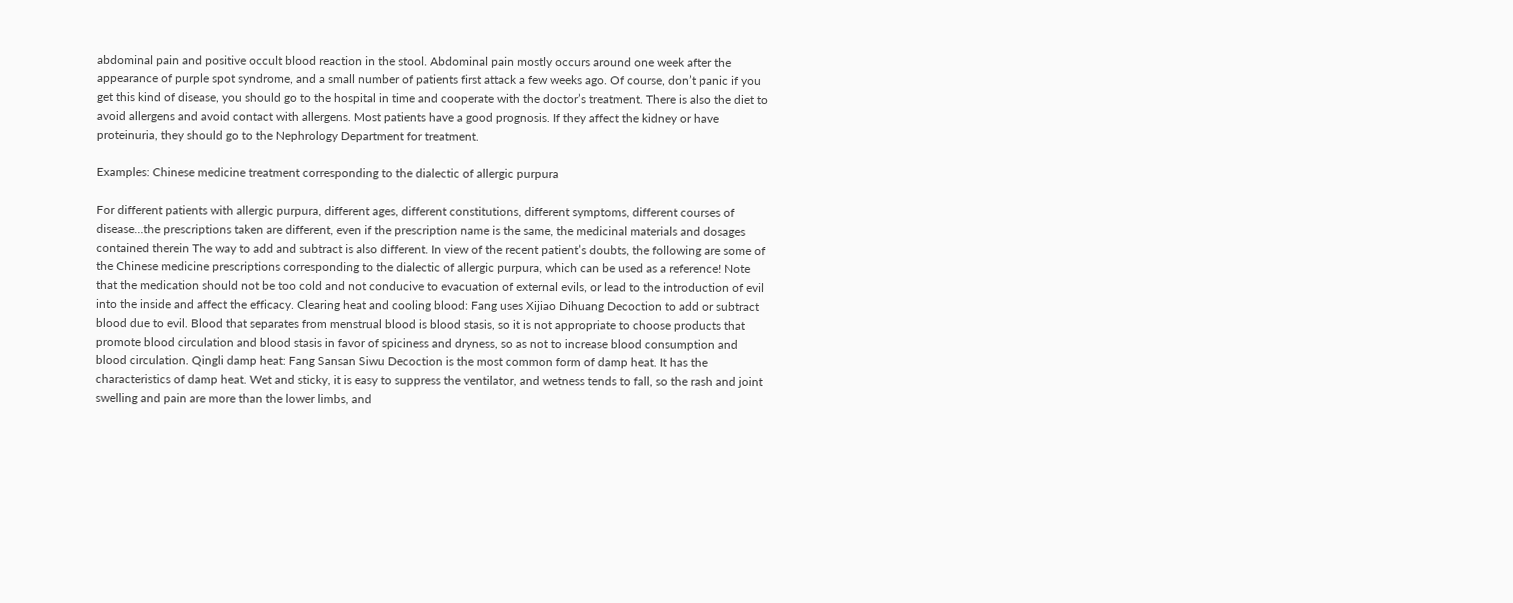abdominal pain and positive occult blood reaction in the stool. Abdominal pain mostly occurs around one week after the appearance of purple spot syndrome, and a small number of patients first attack a few weeks ago. Of course, don’t panic if you get this kind of disease, you should go to the hospital in time and cooperate with the doctor’s treatment. There is also the diet to avoid allergens and avoid contact with allergens. Most patients have a good prognosis. If they affect the kidney or have proteinuria, they should go to the Nephrology Department for treatment.

Examples: Chinese medicine treatment corresponding to the dialectic of allergic purpura

For different patients with allergic purpura, different ages, different constitutions, different symptoms, different courses of disease…the prescriptions taken are different, even if the prescription name is the same, the medicinal materials and dosages contained therein The way to add and subtract is also different. In view of the recent patient’s doubts, the following are some of the Chinese medicine prescriptions corresponding to the dialectic of allergic purpura, which can be used as a reference! Note that the medication should not be too cold and not conducive to evacuation of external evils, or lead to the introduction of evil into the inside and affect the efficacy. Clearing heat and cooling blood: Fang uses Xijiao Dihuang Decoction to add or subtract blood due to evil. Blood that separates from menstrual blood is blood stasis, so it is not appropriate to choose products that promote blood circulation and blood stasis in favor of spiciness and dryness, so as not to increase blood consumption and blood circulation. Qingli damp heat: Fang Sansan Siwu Decoction is the most common form of damp heat. It has the characteristics of damp heat. Wet and sticky, it is easy to suppress the ventilator, and wetness tends to fall, so the rash and joint swelling and pain are more than the lower limbs, and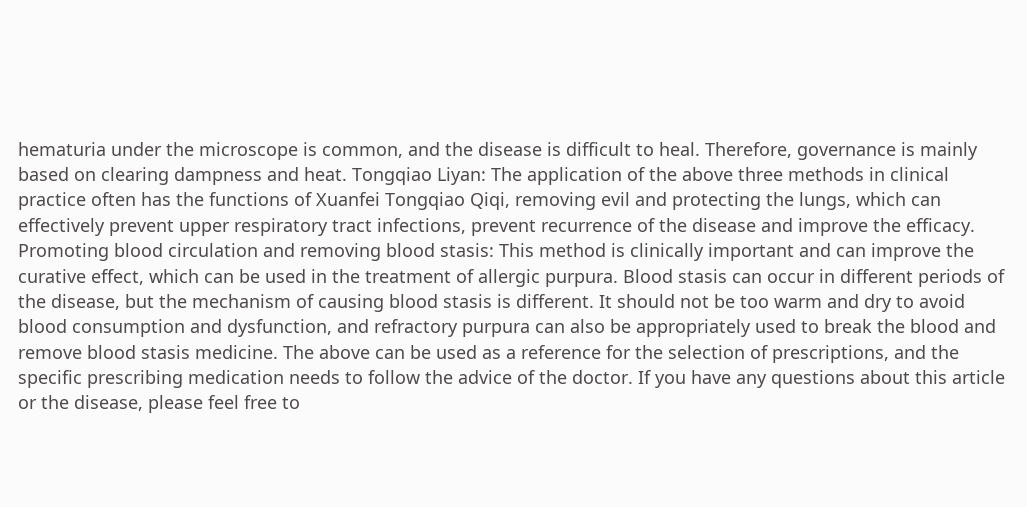hematuria under the microscope is common, and the disease is difficult to heal. Therefore, governance is mainly based on clearing dampness and heat. Tongqiao Liyan: The application of the above three methods in clinical practice often has the functions of Xuanfei Tongqiao Qiqi, removing evil and protecting the lungs, which can effectively prevent upper respiratory tract infections, prevent recurrence of the disease and improve the efficacy. Promoting blood circulation and removing blood stasis: This method is clinically important and can improve the curative effect, which can be used in the treatment of allergic purpura. Blood stasis can occur in different periods of the disease, but the mechanism of causing blood stasis is different. It should not be too warm and dry to avoid blood consumption and dysfunction, and refractory purpura can also be appropriately used to break the blood and remove blood stasis medicine. The above can be used as a reference for the selection of prescriptions, and the specific prescribing medication needs to follow the advice of the doctor. If you have any questions about this article or the disease, please feel free to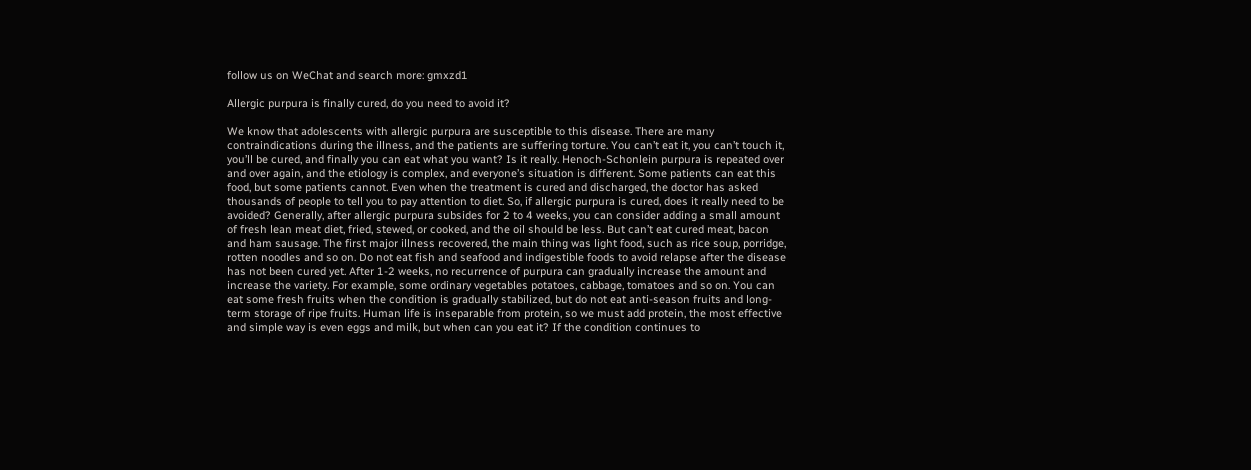follow us on WeChat and search more: gmxzd1

Allergic purpura is finally cured, do you need to avoid it?

We know that adolescents with allergic purpura are susceptible to this disease. There are many contraindications during the illness, and the patients are suffering torture. You can’t eat it, you can’t touch it, you’ll be cured, and finally you can eat what you want? Is it really. Henoch-Schonlein purpura is repeated over and over again, and the etiology is complex, and everyone’s situation is different. Some patients can eat this food, but some patients cannot. Even when the treatment is cured and discharged, the doctor has asked thousands of people to tell you to pay attention to diet. So, if allergic purpura is cured, does it really need to be avoided? Generally, after allergic purpura subsides for 2 to 4 weeks, you can consider adding a small amount of fresh lean meat diet, fried, stewed, or cooked, and the oil should be less. But can’t eat cured meat, bacon and ham sausage. The first major illness recovered, the main thing was light food, such as rice soup, porridge, rotten noodles and so on. Do not eat fish and seafood and indigestible foods to avoid relapse after the disease has not been cured yet. After 1-2 weeks, no recurrence of purpura can gradually increase the amount and increase the variety. For example, some ordinary vegetables potatoes, cabbage, tomatoes and so on. You can eat some fresh fruits when the condition is gradually stabilized, but do not eat anti-season fruits and long-term storage of ripe fruits. Human life is inseparable from protein, so we must add protein, the most effective and simple way is even eggs and milk, but when can you eat it? If the condition continues to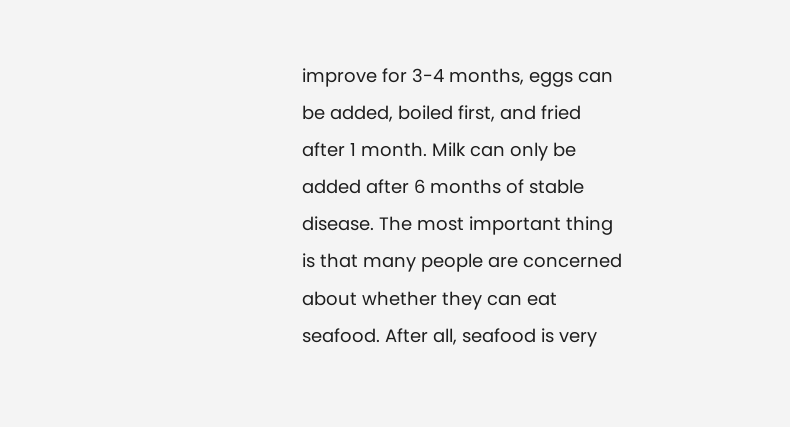improve for 3-4 months, eggs can be added, boiled first, and fried after 1 month. Milk can only be added after 6 months of stable disease. The most important thing is that many people are concerned about whether they can eat seafood. After all, seafood is very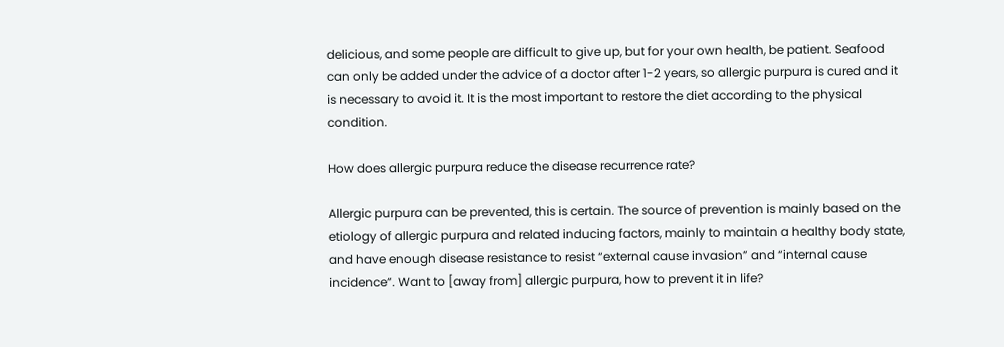delicious, and some people are difficult to give up, but for your own health, be patient. Seafood can only be added under the advice of a doctor after 1-2 years, so allergic purpura is cured and it is necessary to avoid it. It is the most important to restore the diet according to the physical condition.

How does allergic purpura reduce the disease recurrence rate?

Allergic purpura can be prevented, this is certain. The source of prevention is mainly based on the etiology of allergic purpura and related inducing factors, mainly to maintain a healthy body state, and have enough disease resistance to resist “external cause invasion” and “internal cause incidence”. Want to [away from] allergic purpura, how to prevent it in life?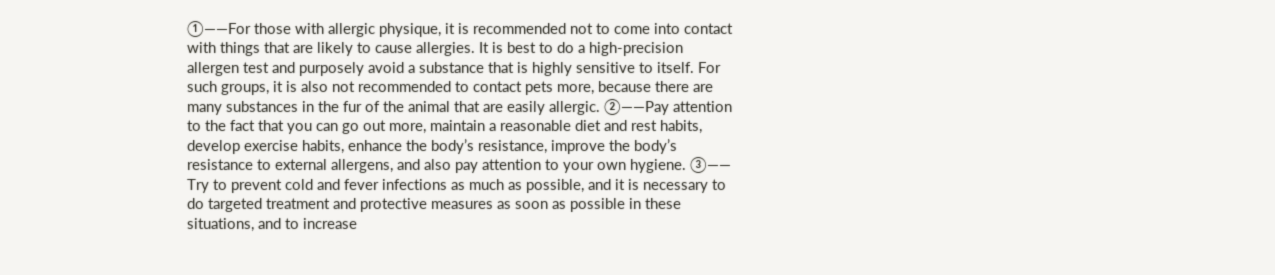①——For those with allergic physique, it is recommended not to come into contact with things that are likely to cause allergies. It is best to do a high-precision allergen test and purposely avoid a substance that is highly sensitive to itself. For such groups, it is also not recommended to contact pets more, because there are many substances in the fur of the animal that are easily allergic. ②——Pay attention to the fact that you can go out more, maintain a reasonable diet and rest habits, develop exercise habits, enhance the body’s resistance, improve the body’s resistance to external allergens, and also pay attention to your own hygiene. ③—— Try to prevent cold and fever infections as much as possible, and it is necessary to do targeted treatment and protective measures as soon as possible in these situations, and to increase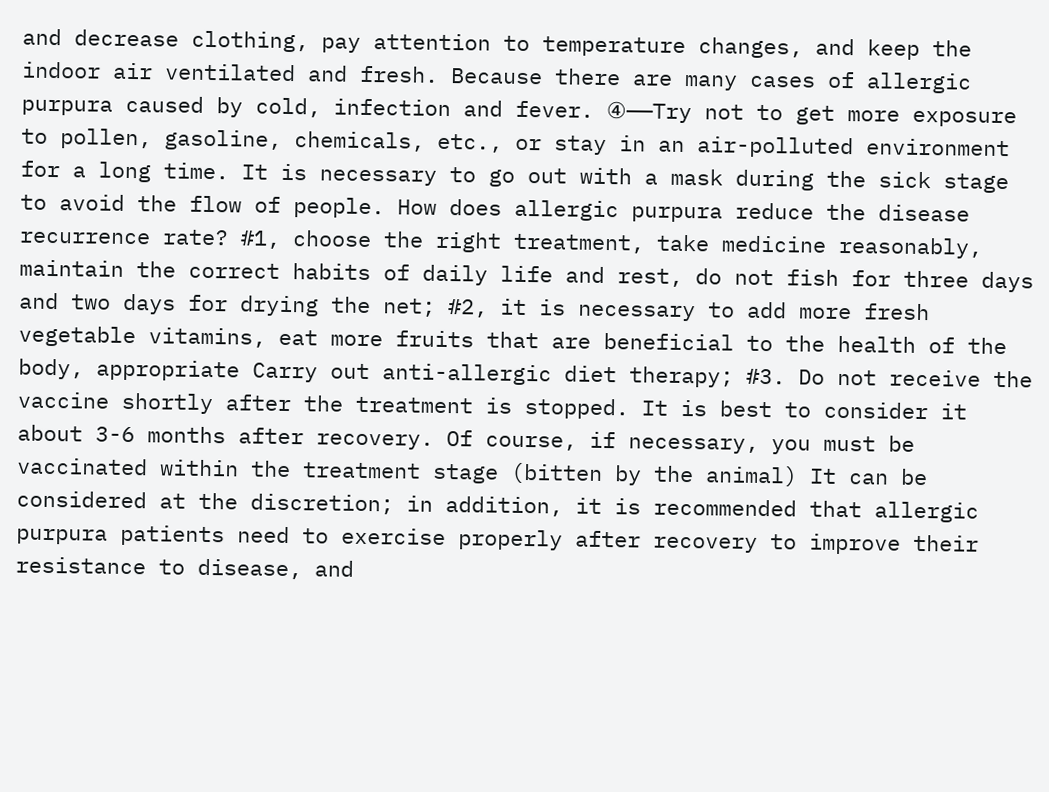and decrease clothing, pay attention to temperature changes, and keep the indoor air ventilated and fresh. Because there are many cases of allergic purpura caused by cold, infection and fever. ④——Try not to get more exposure to pollen, gasoline, chemicals, etc., or stay in an air-polluted environment for a long time. It is necessary to go out with a mask during the sick stage to avoid the flow of people. How does allergic purpura reduce the disease recurrence rate? #1, choose the right treatment, take medicine reasonably, maintain the correct habits of daily life and rest, do not fish for three days and two days for drying the net; #2, it is necessary to add more fresh vegetable vitamins, eat more fruits that are beneficial to the health of the body, appropriate Carry out anti-allergic diet therapy; #3. Do not receive the vaccine shortly after the treatment is stopped. It is best to consider it about 3-6 months after recovery. Of course, if necessary, you must be vaccinated within the treatment stage (bitten by the animal) It can be considered at the discretion; in addition, it is recommended that allergic purpura patients need to exercise properly after recovery to improve their resistance to disease, and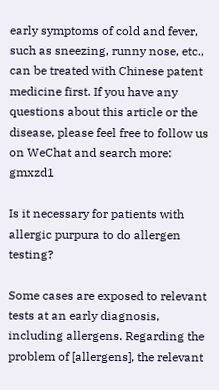early symptoms of cold and fever, such as sneezing, runny nose, etc., can be treated with Chinese patent medicine first. If you have any questions about this article or the disease, please feel free to follow us on WeChat and search more: gmxzd1

Is it necessary for patients with allergic purpura to do allergen testing?

Some cases are exposed to relevant tests at an early diagnosis, including allergens. Regarding the problem of [allergens], the relevant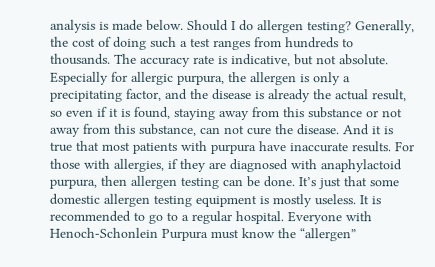analysis is made below. Should I do allergen testing? Generally, the cost of doing such a test ranges from hundreds to thousands. The accuracy rate is indicative, but not absolute. Especially for allergic purpura, the allergen is only a precipitating factor, and the disease is already the actual result, so even if it is found, staying away from this substance or not away from this substance, can not cure the disease. And it is true that most patients with purpura have inaccurate results. For those with allergies, if they are diagnosed with anaphylactoid purpura, then allergen testing can be done. It’s just that some domestic allergen testing equipment is mostly useless. It is recommended to go to a regular hospital. Everyone with Henoch-Schonlein Purpura must know the “allergen”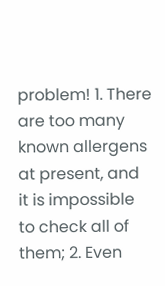problem! 1. There are too many known allergens at present, and it is impossible to check all of them; 2. Even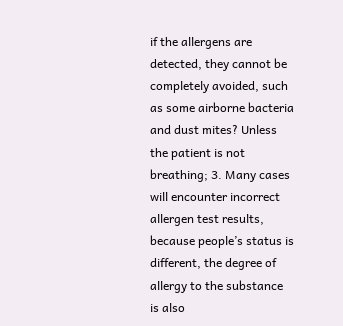if the allergens are detected, they cannot be completely avoided, such as some airborne bacteria and dust mites? Unless the patient is not breathing; 3. Many cases will encounter incorrect allergen test results, because people’s status is different, the degree of allergy to the substance is also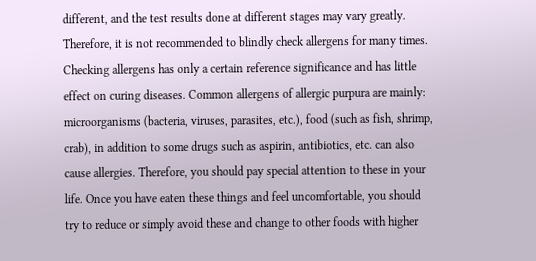different, and the test results done at different stages may vary greatly. Therefore, it is not recommended to blindly check allergens for many times. Checking allergens has only a certain reference significance and has little effect on curing diseases. Common allergens of allergic purpura are mainly: microorganisms (bacteria, viruses, parasites, etc.), food (such as fish, shrimp, crab), in addition to some drugs such as aspirin, antibiotics, etc. can also cause allergies. Therefore, you should pay special attention to these in your life. Once you have eaten these things and feel uncomfortable, you should try to reduce or simply avoid these and change to other foods with higher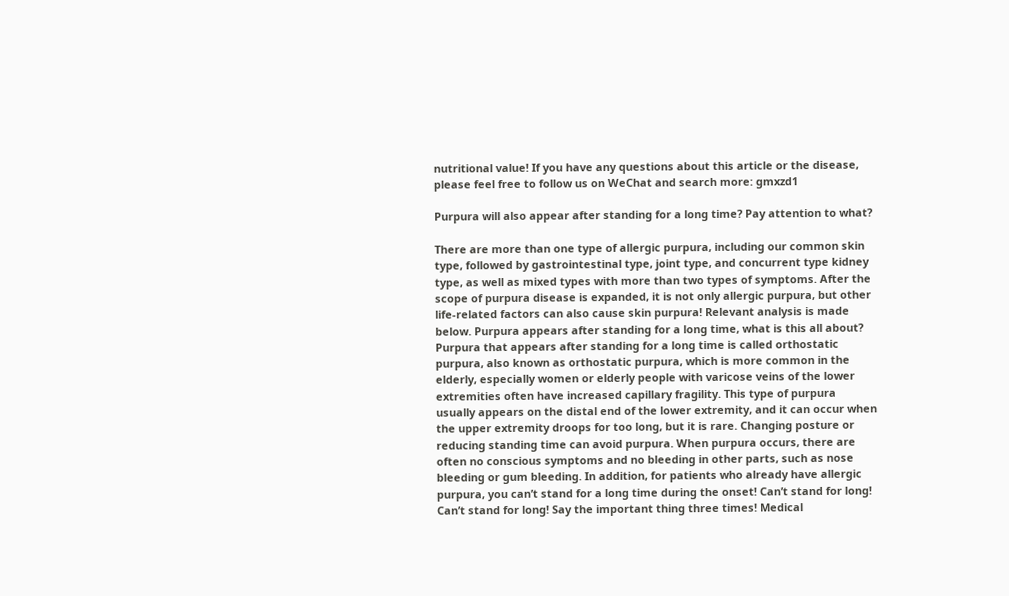nutritional value! If you have any questions about this article or the disease, please feel free to follow us on WeChat and search more: gmxzd1

Purpura will also appear after standing for a long time? Pay attention to what?

There are more than one type of allergic purpura, including our common skin type, followed by gastrointestinal type, joint type, and concurrent type kidney type, as well as mixed types with more than two types of symptoms. After the scope of purpura disease is expanded, it is not only allergic purpura, but other life-related factors can also cause skin purpura! Relevant analysis is made below. Purpura appears after standing for a long time, what is this all about? Purpura that appears after standing for a long time is called orthostatic purpura, also known as orthostatic purpura, which is more common in the elderly, especially women or elderly people with varicose veins of the lower extremities often have increased capillary fragility. This type of purpura usually appears on the distal end of the lower extremity, and it can occur when the upper extremity droops for too long, but it is rare. Changing posture or reducing standing time can avoid purpura. When purpura occurs, there are often no conscious symptoms and no bleeding in other parts, such as nose bleeding or gum bleeding. In addition, for patients who already have allergic purpura, you can’t stand for a long time during the onset! Can’t stand for long! Can’t stand for long! Say the important thing three times! Medical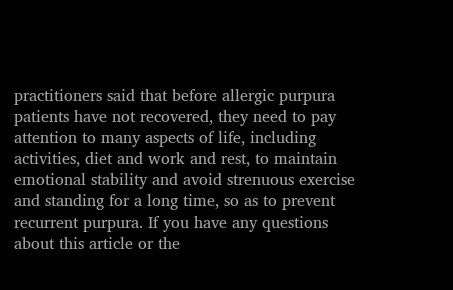practitioners said that before allergic purpura patients have not recovered, they need to pay attention to many aspects of life, including activities, diet and work and rest, to maintain emotional stability and avoid strenuous exercise and standing for a long time, so as to prevent recurrent purpura. If you have any questions about this article or the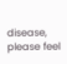disease, please feel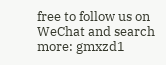free to follow us on WeChat and search more: gmxzd1